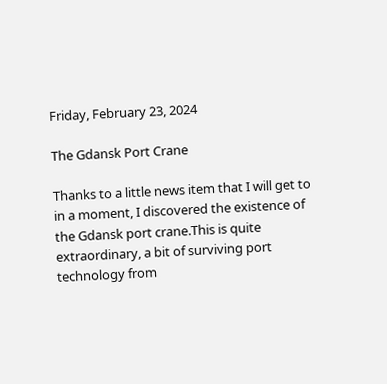Friday, February 23, 2024

The Gdansk Port Crane

Thanks to a little news item that I will get to in a moment, I discovered the existence of the Gdansk port crane.This is quite extraordinary, a bit of surviving port technology from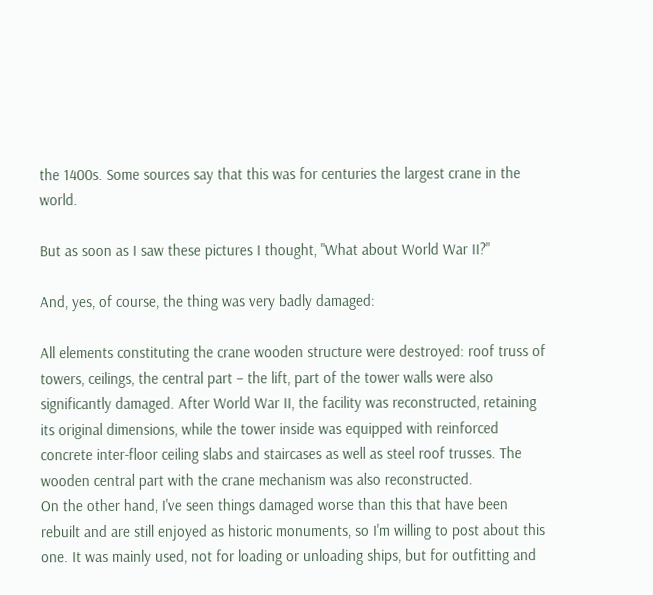the 1400s. Some sources say that this was for centuries the largest crane in the world.

But as soon as I saw these pictures I thought, "What about World War II?"

And, yes, of course, the thing was very badly damaged:

All elements constituting the crane wooden structure were destroyed: roof truss of towers, ceilings, the central part – the lift, part of the tower walls were also significantly damaged. After World War II, the facility was reconstructed, retaining its original dimensions, while the tower inside was equipped with reinforced concrete inter-floor ceiling slabs and staircases as well as steel roof trusses. The wooden central part with the crane mechanism was also reconstructed.
On the other hand, I've seen things damaged worse than this that have been rebuilt and are still enjoyed as historic monuments, so I'm willing to post about this one. It was mainly used, not for loading or unloading ships, but for outfitting and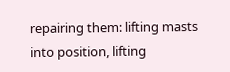repairing them: lifting masts into position, lifting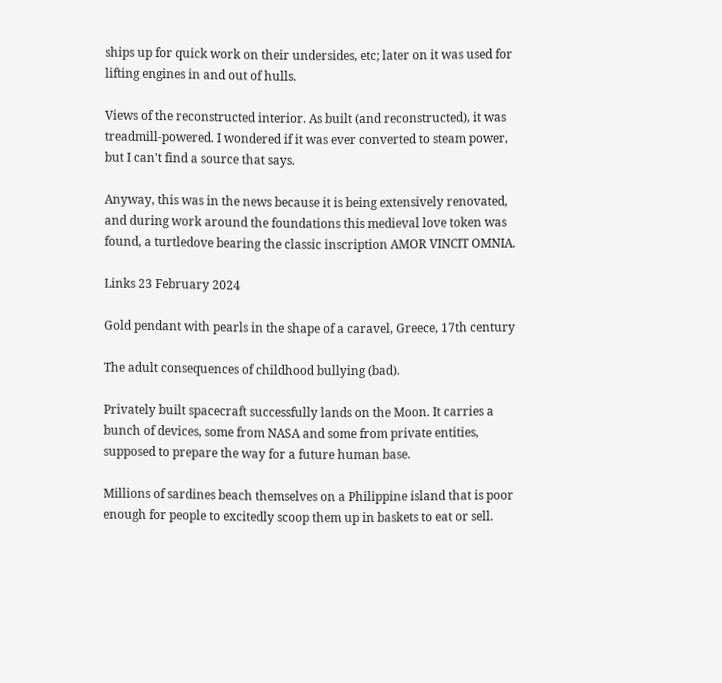ships up for quick work on their undersides, etc; later on it was used for lifting engines in and out of hulls.

Views of the reconstructed interior. As built (and reconstructed), it was treadmill-powered. I wondered if it was ever converted to steam power, but I can't find a source that says.

Anyway, this was in the news because it is being extensively renovated, and during work around the foundations this medieval love token was found, a turtledove bearing the classic inscription AMOR VINCIT OMNIA.

Links 23 February 2024

Gold pendant with pearls in the shape of a caravel, Greece, 17th century

The adult consequences of childhood bullying (bad).

Privately built spacecraft successfully lands on the Moon. It carries a bunch of devices, some from NASA and some from private entities, supposed to prepare the way for a future human base.

Millions of sardines beach themselves on a Philippine island that is poor enough for people to excitedly scoop them up in baskets to eat or sell.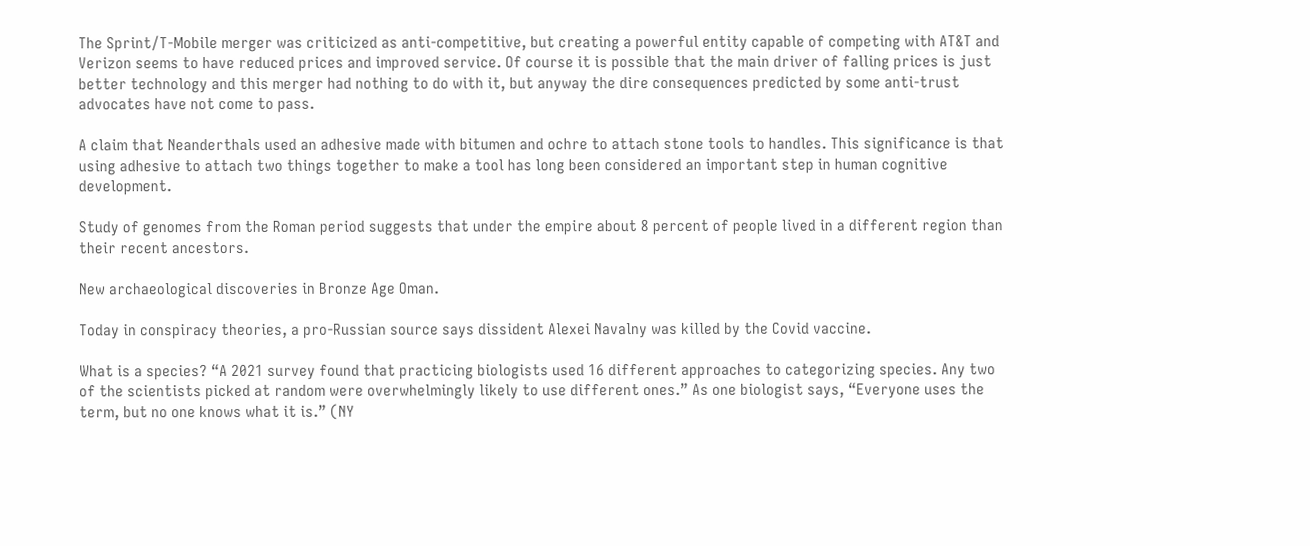The Sprint/T-Mobile merger was criticized as anti-competitive, but creating a powerful entity capable of competing with AT&T and Verizon seems to have reduced prices and improved service. Of course it is possible that the main driver of falling prices is just better technology and this merger had nothing to do with it, but anyway the dire consequences predicted by some anti-trust advocates have not come to pass.

A claim that Neanderthals used an adhesive made with bitumen and ochre to attach stone tools to handles. This significance is that using adhesive to attach two things together to make a tool has long been considered an important step in human cognitive development.

Study of genomes from the Roman period suggests that under the empire about 8 percent of people lived in a different region than their recent ancestors.

New archaeological discoveries in Bronze Age Oman.

Today in conspiracy theories, a pro-Russian source says dissident Alexei Navalny was killed by the Covid vaccine.

What is a species? “A 2021 survey found that practicing biologists used 16 different approaches to categorizing species. Any two of the scientists picked at random were overwhelmingly likely to use different ones.” As one biologist says, “Everyone uses the term, but no one knows what it is.” (NY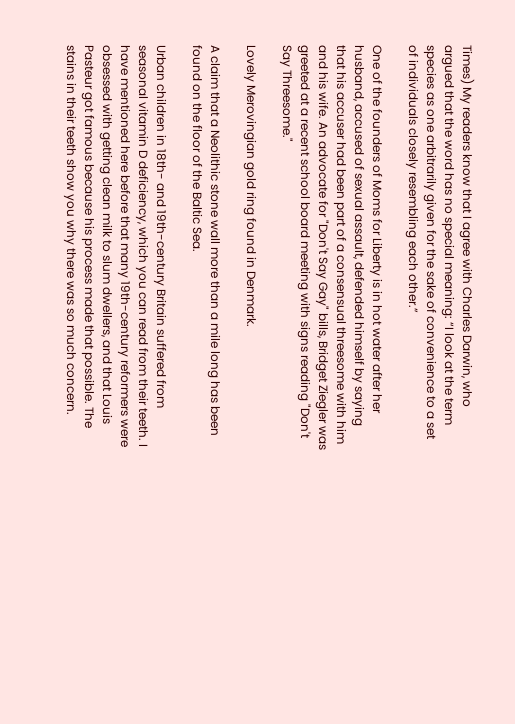Times) My readers know that I agree with Charles Darwin, who argued that the word has no special meaning: “I look at the term species as one arbitrarily given for the sake of convenience to a set of individuals closely resembling each other.”

One of the founders of Moms for Liberty is in hot water after her husband, accused of sexual assault, defended himself by saying that his accuser had been part of a consensual threesome with him and his wife. An advocate for "Don't Say Gay" bills, Bridget Ziegler was greeted at a recent school board meeting with signs reading "Don't Say Threesome."

Lovely Merovingian gold ring found in Denmark.

A claim that a Neolithic stone wall more than a mile long has been found on the floor of the Baltic Sea.

Urban children in 18th- and 19th-century Britain suffered from seasonal vitamin D deficiency, which you can read from their teeth. I have mentioned here before that many 19th-century reformers were obsessed with getting clean milk to slum dwellers, and that Louis Pasteur got famous because his process made that possible. The stains in their teeth show you why there was so much concern.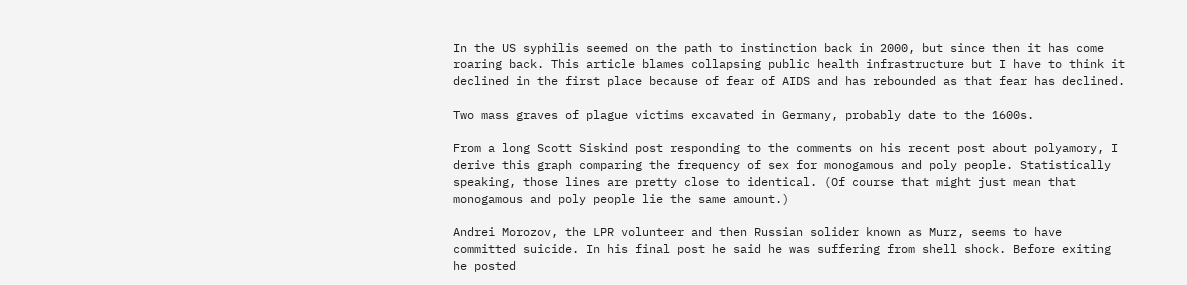In the US syphilis seemed on the path to instinction back in 2000, but since then it has come roaring back. This article blames collapsing public health infrastructure but I have to think it declined in the first place because of fear of AIDS and has rebounded as that fear has declined.

Two mass graves of plague victims excavated in Germany, probably date to the 1600s.

From a long Scott Siskind post responding to the comments on his recent post about polyamory, I derive this graph comparing the frequency of sex for monogamous and poly people. Statistically speaking, those lines are pretty close to identical. (Of course that might just mean that monogamous and poly people lie the same amount.)

Andrei Morozov, the LPR volunteer and then Russian solider known as Murz, seems to have committed suicide. In his final post he said he was suffering from shell shock. Before exiting he posted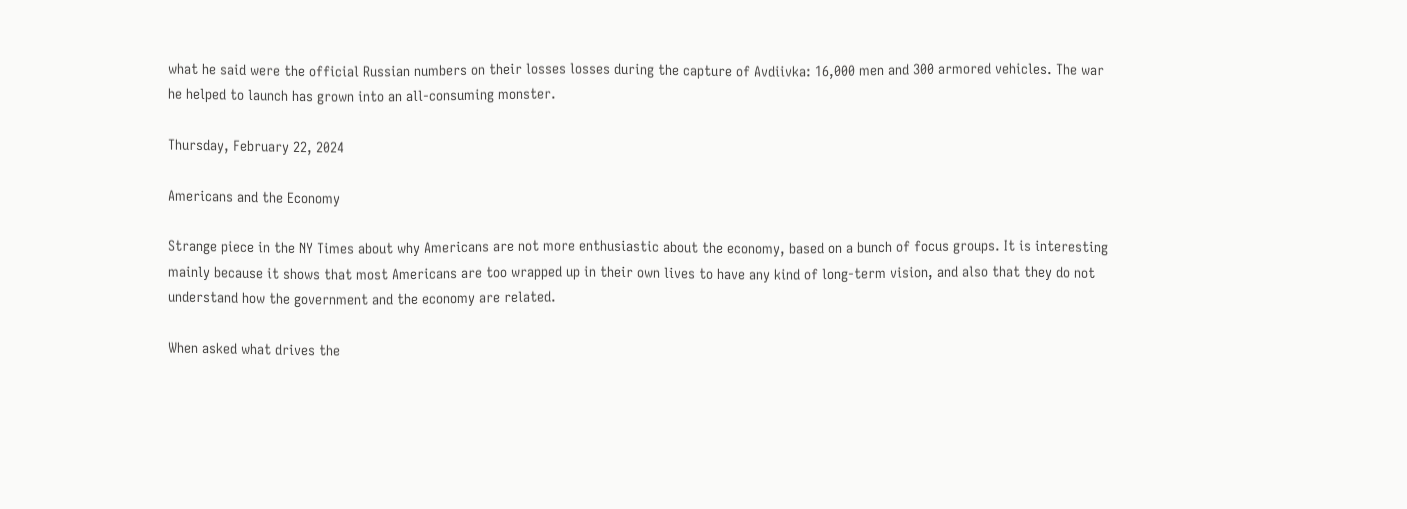what he said were the official Russian numbers on their losses losses during the capture of Avdiivka: 16,000 men and 300 armored vehicles. The war he helped to launch has grown into an all-consuming monster.

Thursday, February 22, 2024

Americans and the Economy

Strange piece in the NY Times about why Americans are not more enthusiastic about the economy, based on a bunch of focus groups. It is interesting mainly because it shows that most Americans are too wrapped up in their own lives to have any kind of long-term vision, and also that they do not understand how the government and the economy are related.

When asked what drives the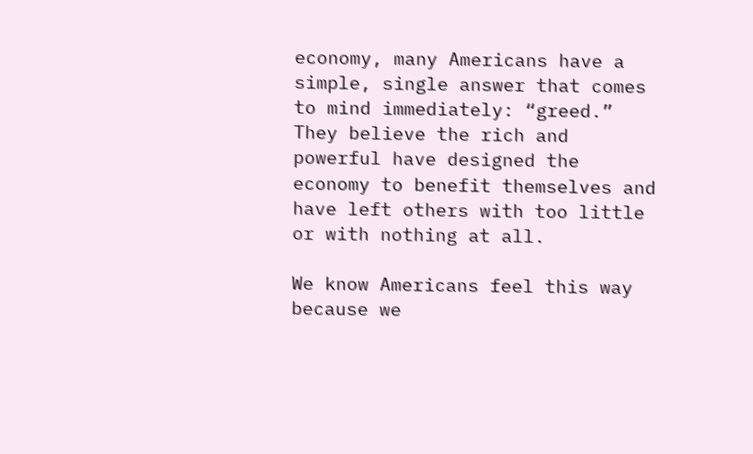economy, many Americans have a simple, single answer that comes to mind immediately: “greed.” They believe the rich and powerful have designed the economy to benefit themselves and have left others with too little or with nothing at all.

We know Americans feel this way because we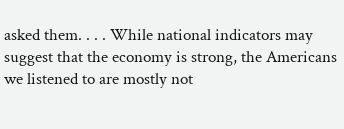asked them. . . . While national indicators may suggest that the economy is strong, the Americans we listened to are mostly not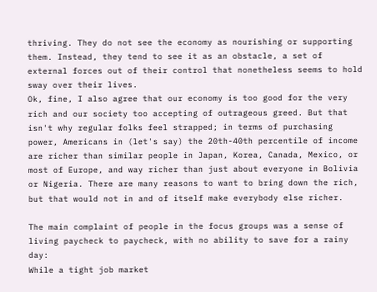thriving. They do not see the economy as nourishing or supporting them. Instead, they tend to see it as an obstacle, a set of external forces out of their control that nonetheless seems to hold sway over their lives.
Ok, fine, I also agree that our economy is too good for the very rich and our society too accepting of outrageous greed. But that isn't why regular folks feel strapped; in terms of purchasing power, Americans in (let's say) the 20th-40th percentile of income are richer than similar people in Japan, Korea, Canada, Mexico, or most of Europe, and way richer than just about everyone in Bolivia or Nigeria. There are many reasons to want to bring down the rich, but that would not in and of itself make everybody else richer.

The main complaint of people in the focus groups was a sense of living paycheck to paycheck, with no ability to save for a rainy day:
While a tight job market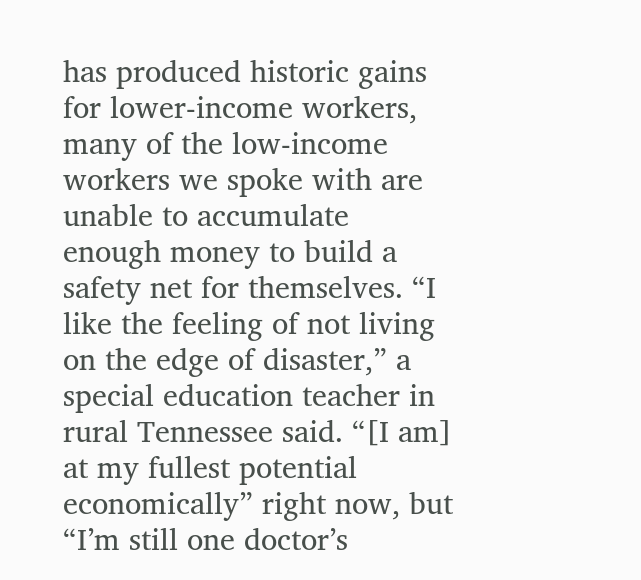has produced historic gains for lower-income workers, many of the low-income workers we spoke with are unable to accumulate enough money to build a safety net for themselves. “I like the feeling of not living on the edge of disaster,” a special education teacher in rural Tennessee said. “[I am] at my fullest potential economically” right now, but “I’m still one doctor’s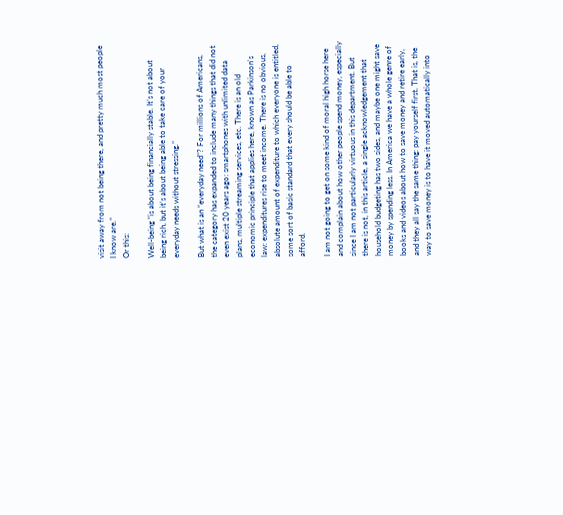visit away from not being there, and pretty much most people I know are.”
Or this:

Well-being “is about being financially stable. It’s not about being rich, but it’s about being able to take care of your everyday needs without stressing.”

But what is an “everyday need”? For millions of Americans, the category has expanded to include many things that did not even exist 20 years ago: smartphones with unlimited data plans, multiple streaming services, etc. There is an old economic principle that applies here, known as Parkinson's law: expenditures rise to meet income. There is no obvious, absolute amount of expenditure to which everyone is entitled, some sort of basic standard that every should be able to afford.

I am not going to get on some kind of moral high horse here and complain about how other people spend money, especially since I am not particularly virtuous in this department. But there is not, in this article, a single acknowledgement that household budgeting has two sides, and maybe one might save money by spending less. In America we have a whole genre of books and videos about how to save money and retire early, and they all say the same thing: pay yourself first. That is, the way to save money is to have it moved automatically into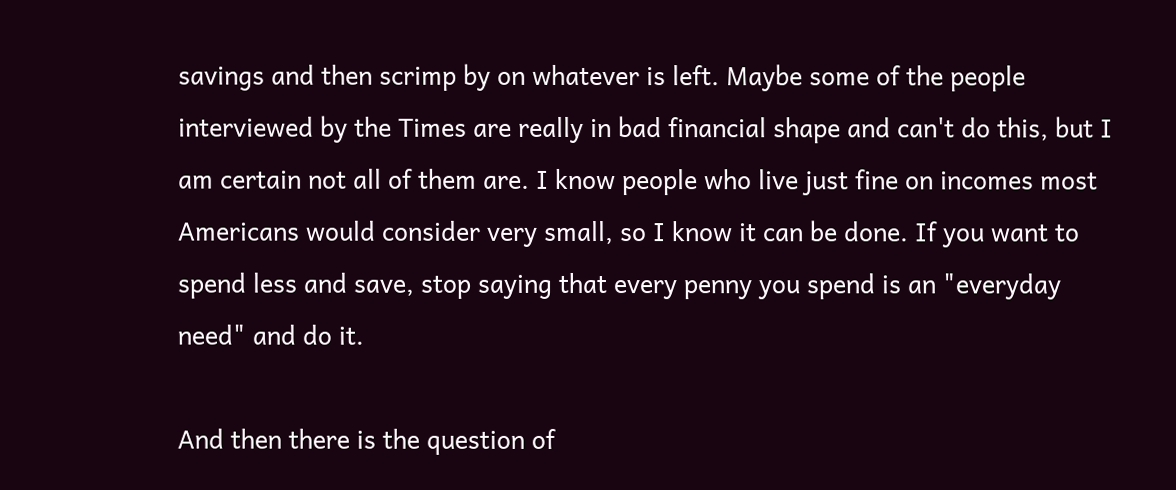savings and then scrimp by on whatever is left. Maybe some of the people interviewed by the Times are really in bad financial shape and can't do this, but I am certain not all of them are. I know people who live just fine on incomes most Americans would consider very small, so I know it can be done. If you want to spend less and save, stop saying that every penny you spend is an "everyday need" and do it.

And then there is the question of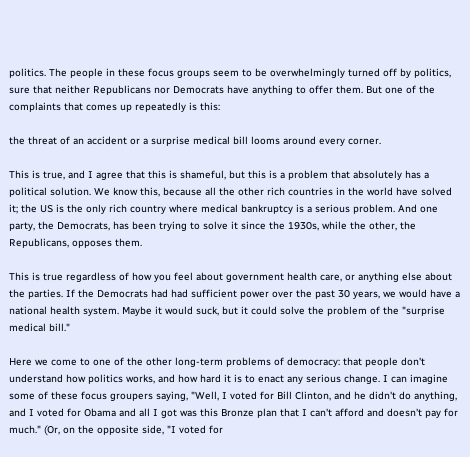politics. The people in these focus groups seem to be overwhelmingly turned off by politics, sure that neither Republicans nor Democrats have anything to offer them. But one of the complaints that comes up repeatedly is this:

the threat of an accident or a surprise medical bill looms around every corner.

This is true, and I agree that this is shameful, but this is a problem that absolutely has a political solution. We know this, because all the other rich countries in the world have solved it; the US is the only rich country where medical bankruptcy is a serious problem. And one party, the Democrats, has been trying to solve it since the 1930s, while the other, the Republicans, opposes them.

This is true regardless of how you feel about government health care, or anything else about the parties. If the Democrats had had sufficient power over the past 30 years, we would have a national health system. Maybe it would suck, but it could solve the problem of the "surprise medical bill."

Here we come to one of the other long-term problems of democracy: that people don't understand how politics works, and how hard it is to enact any serious change. I can imagine some of these focus groupers saying, "Well, I voted for Bill Clinton, and he didn't do anything, and I voted for Obama and all I got was this Bronze plan that I can't afford and doesn't pay for much." (Or, on the opposite side, "I voted for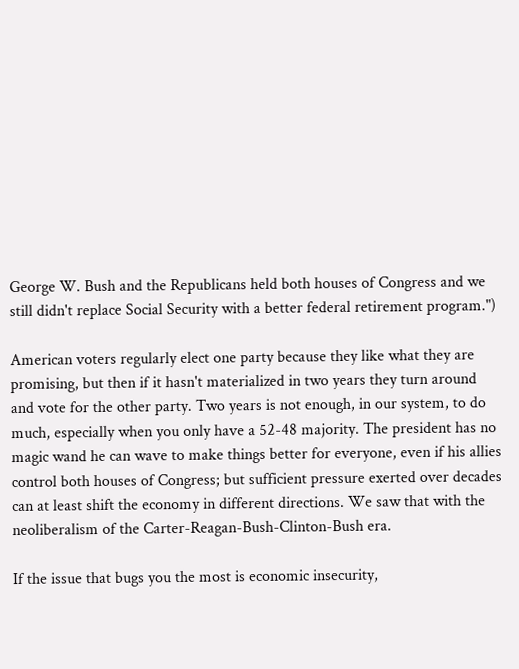George W. Bush and the Republicans held both houses of Congress and we still didn't replace Social Security with a better federal retirement program.")

American voters regularly elect one party because they like what they are promising, but then if it hasn't materialized in two years they turn around and vote for the other party. Two years is not enough, in our system, to do much, especially when you only have a 52-48 majority. The president has no magic wand he can wave to make things better for everyone, even if his allies control both houses of Congress; but sufficient pressure exerted over decades can at least shift the economy in different directions. We saw that with the neoliberalism of the Carter-Reagan-Bush-Clinton-Bush era.

If the issue that bugs you the most is economic insecurity,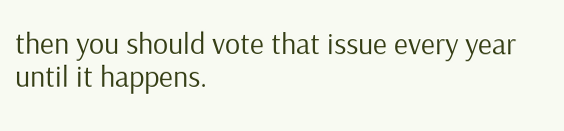then you should vote that issue every year until it happens.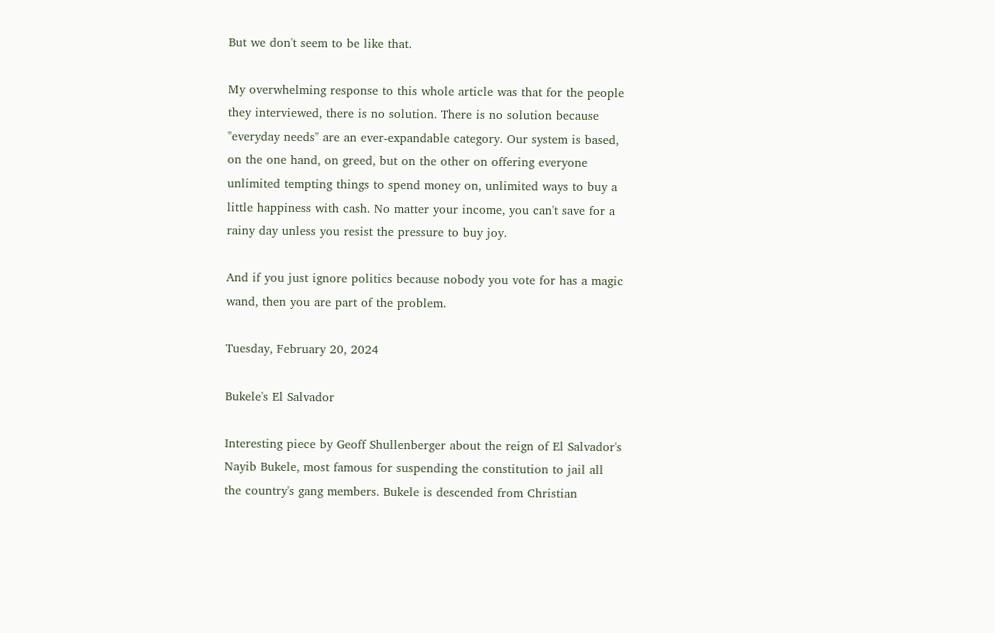But we don't seem to be like that.

My overwhelming response to this whole article was that for the people they interviewed, there is no solution. There is no solution because "everyday needs" are an ever-expandable category. Our system is based, on the one hand, on greed, but on the other on offering everyone unlimited tempting things to spend money on, unlimited ways to buy a little happiness with cash. No matter your income, you can't save for a rainy day unless you resist the pressure to buy joy.

And if you just ignore politics because nobody you vote for has a magic wand, then you are part of the problem.

Tuesday, February 20, 2024

Bukele's El Salvador

Interesting piece by Geoff Shullenberger about the reign of El Salvador's Nayib Bukele, most famous for suspending the constitution to jail all the country's gang members. Bukele is descended from Christian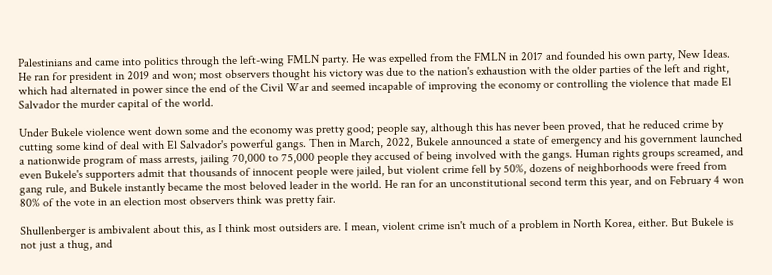Palestinians and came into politics through the left-wing FMLN party. He was expelled from the FMLN in 2017 and founded his own party, New Ideas. He ran for president in 2019 and won; most observers thought his victory was due to the nation's exhaustion with the older parties of the left and right, which had alternated in power since the end of the Civil War and seemed incapable of improving the economy or controlling the violence that made El Salvador the murder capital of the world.

Under Bukele violence went down some and the economy was pretty good; people say, although this has never been proved, that he reduced crime by cutting some kind of deal with El Salvador's powerful gangs. Then in March, 2022, Bukele announced a state of emergency and his government launched a nationwide program of mass arrests, jailing 70,000 to 75,000 people they accused of being involved with the gangs. Human rights groups screamed, and even Bukele's supporters admit that thousands of innocent people were jailed, but violent crime fell by 50%, dozens of neighborhoods were freed from gang rule, and Bukele instantly became the most beloved leader in the world. He ran for an unconstitutional second term this year, and on February 4 won 80% of the vote in an election most observers think was pretty fair.

Shullenberger is ambivalent about this, as I think most outsiders are. I mean, violent crime isn't much of a problem in North Korea, either. But Bukele is not just a thug, and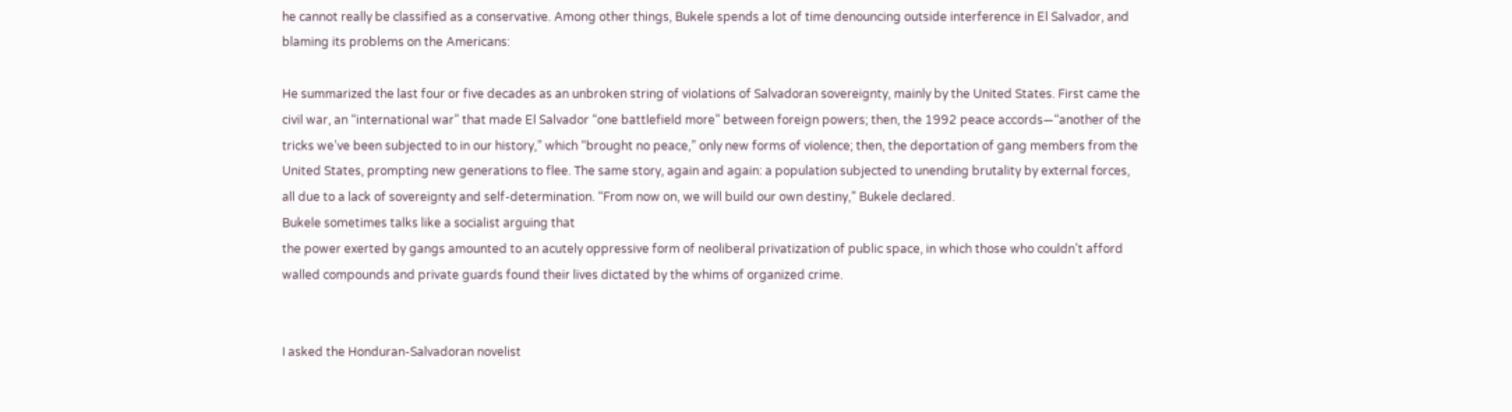he cannot really be classified as a conservative. Among other things, Bukele spends a lot of time denouncing outside interference in El Salvador, and blaming its problems on the Americans:

He summarized the last four or five decades as an unbroken string of violations of Salvadoran sovereignty, mainly by the United States. First came the civil war, an “international war” that made El Salvador “one battlefield more” between foreign powers; then, the 1992 peace accords—“another of the tricks we’ve been subjected to in our history,” which “brought no peace,” only new forms of violence; then, the deportation of gang members from the United States, prompting new generations to flee. The same story, again and again: a population subjected to unending brutality by external forces, all due to a lack of sovereignty and self-determination. “From now on, we will build our own destiny,” Bukele declared.
Bukele sometimes talks like a socialist arguing that
the power exerted by gangs amounted to an acutely oppressive form of neoliberal privatization of public space, in which those who couldn’t afford walled compounds and private guards found their lives dictated by the whims of organized crime.


I asked the Honduran-Salvadoran novelist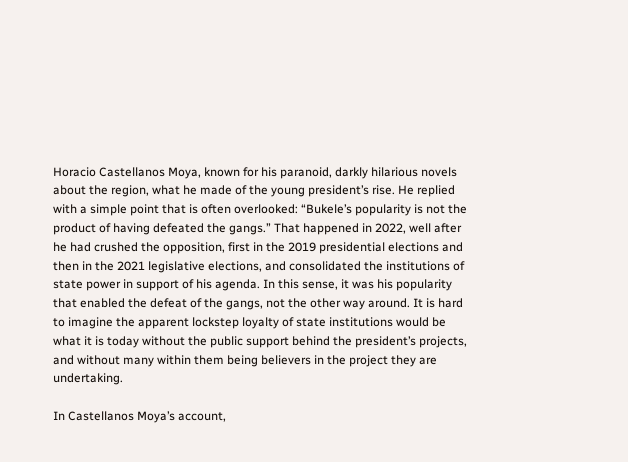Horacio Castellanos Moya, known for his paranoid, darkly hilarious novels about the region, what he made of the young president’s rise. He replied with a simple point that is often overlooked: “Bukele’s popularity is not the product of having defeated the gangs.” That happened in 2022, well after he had crushed the opposition, first in the 2019 presidential elections and then in the 2021 legislative elections, and consolidated the institutions of state power in support of his agenda. In this sense, it was his popularity that enabled the defeat of the gangs, not the other way around. It is hard to imagine the apparent lockstep loyalty of state institutions would be what it is today without the public support behind the president’s projects, and without many within them being believers in the project they are undertaking.

In Castellanos Moya’s account,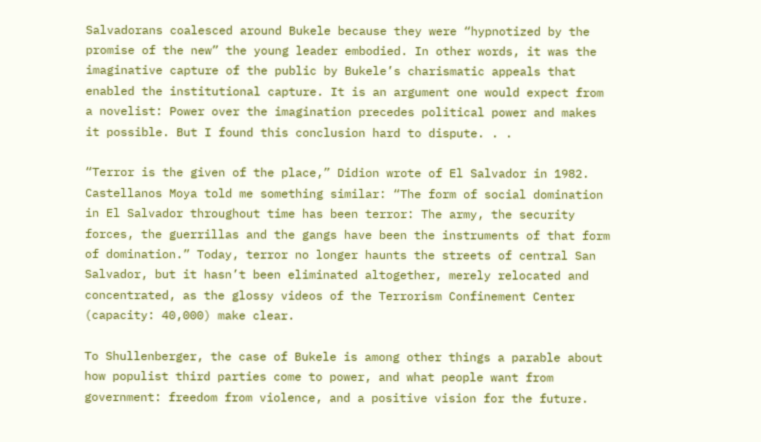Salvadorans coalesced around Bukele because they were “hypnotized by the promise of the new” the young leader embodied. In other words, it was the imaginative capture of the public by Bukele’s charismatic appeals that enabled the institutional capture. It is an argument one would expect from a novelist: Power over the imagination precedes political power and makes it possible. But I found this conclusion hard to dispute. . .

“Terror is the given of the place,” Didion wrote of El Salvador in 1982. Castellanos Moya told me something similar: “The form of social domination in El Salvador throughout time has been terror: The army, the security forces, the guerrillas and the gangs have been the instruments of that form of domination.” Today, terror no longer haunts the streets of central San Salvador, but it hasn’t been eliminated altogether, merely relocated and concentrated, as the glossy videos of the Terrorism Confinement Center (capacity: 40,000) make clear.

To Shullenberger, the case of Bukele is among other things a parable about how populist third parties come to power, and what people want from government: freedom from violence, and a positive vision for the future.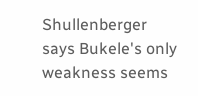Shullenberger says Bukele's only weakness seems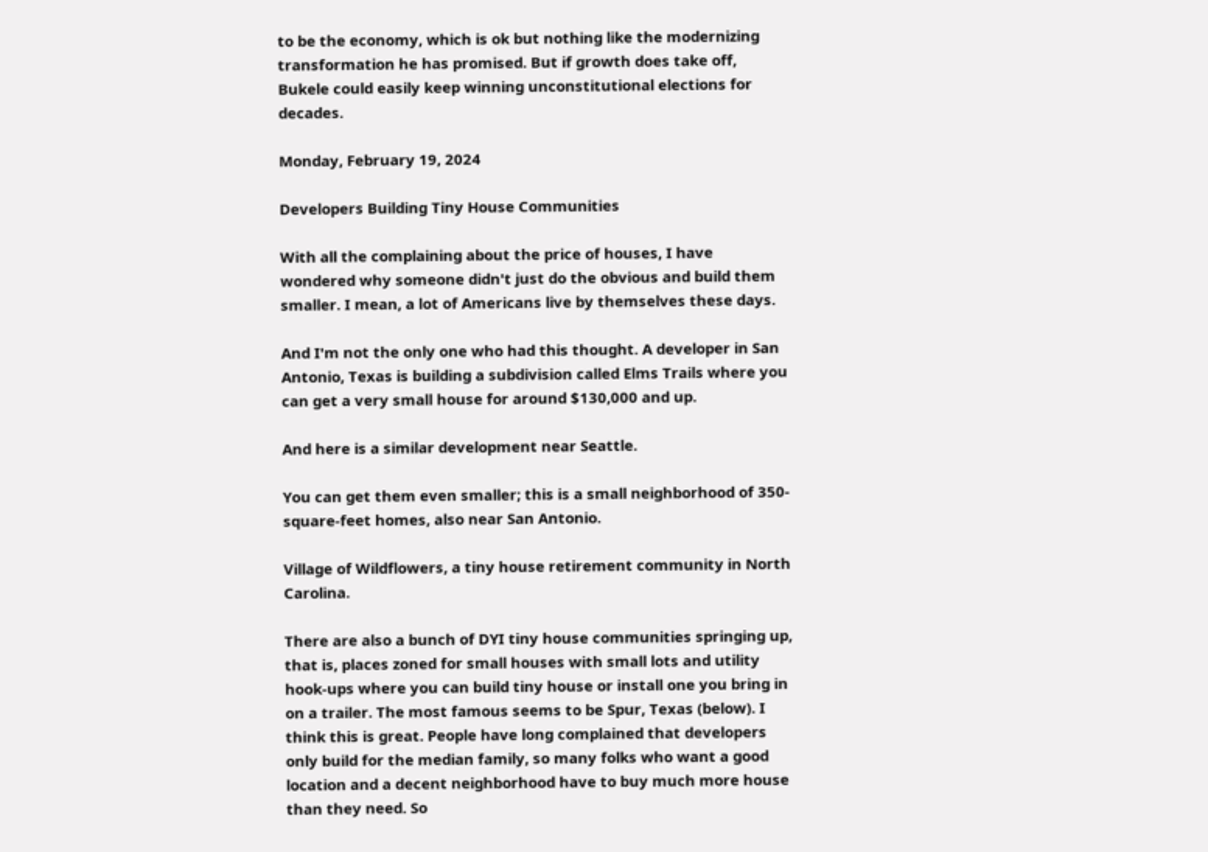to be the economy, which is ok but nothing like the modernizing transformation he has promised. But if growth does take off, Bukele could easily keep winning unconstitutional elections for decades.

Monday, February 19, 2024

Developers Building Tiny House Communities

With all the complaining about the price of houses, I have wondered why someone didn't just do the obvious and build them smaller. I mean, a lot of Americans live by themselves these days.

And I'm not the only one who had this thought. A developer in San Antonio, Texas is building a subdivision called Elms Trails where you can get a very small house for around $130,000 and up.

And here is a similar development near Seattle.

You can get them even smaller; this is a small neighborhood of 350-square-feet homes, also near San Antonio.

Village of Wildflowers, a tiny house retirement community in North Carolina.

There are also a bunch of DYI tiny house communities springing up, that is, places zoned for small houses with small lots and utility hook-ups where you can build tiny house or install one you bring in on a trailer. The most famous seems to be Spur, Texas (below). I think this is great. People have long complained that developers only build for the median family, so many folks who want a good location and a decent neighborhood have to buy much more house than they need. So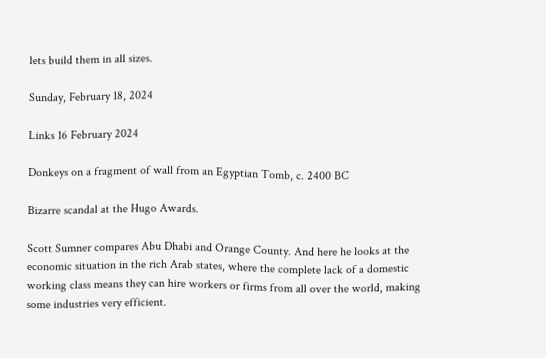lets build them in all sizes.

Sunday, February 18, 2024

Links 16 February 2024

Donkeys on a fragment of wall from an Egyptian Tomb, c. 2400 BC

Bizarre scandal at the Hugo Awards.

Scott Sumner compares Abu Dhabi and Orange County. And here he looks at the economic situation in the rich Arab states, where the complete lack of a domestic working class means they can hire workers or firms from all over the world, making some industries very efficient.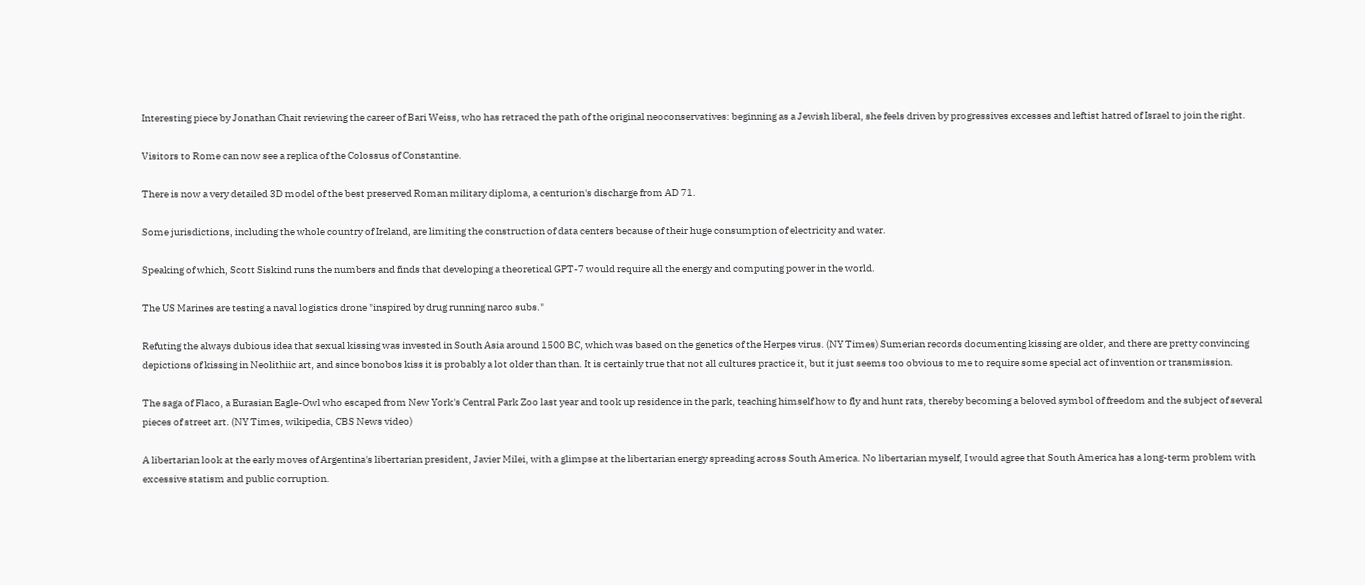Interesting piece by Jonathan Chait reviewing the career of Bari Weiss, who has retraced the path of the original neoconservatives: beginning as a Jewish liberal, she feels driven by progressives excesses and leftist hatred of Israel to join the right.

Visitors to Rome can now see a replica of the Colossus of Constantine.

There is now a very detailed 3D model of the best preserved Roman military diploma, a centurion's discharge from AD 71.

Some jurisdictions, including the whole country of Ireland, are limiting the construction of data centers because of their huge consumption of electricity and water.

Speaking of which, Scott Siskind runs the numbers and finds that developing a theoretical GPT-7 would require all the energy and computing power in the world.

The US Marines are testing a naval logistics drone "inspired by drug running narco subs."

Refuting the always dubious idea that sexual kissing was invested in South Asia around 1500 BC, which was based on the genetics of the Herpes virus. (NY Times) Sumerian records documenting kissing are older, and there are pretty convincing depictions of kissing in Neolithiic art, and since bonobos kiss it is probably a lot older than than. It is certainly true that not all cultures practice it, but it just seems too obvious to me to require some special act of invention or transmission.

The saga of Flaco, a Eurasian Eagle-Owl who escaped from New York's Central Park Zoo last year and took up residence in the park, teaching himself how to fly and hunt rats, thereby becoming a beloved symbol of freedom and the subject of several pieces of street art. (NY Times, wikipedia, CBS News video)

A libertarian look at the early moves of Argentina's libertarian president, Javier Milei, with a glimpse at the libertarian energy spreading across South America. No libertarian myself, I would agree that South America has a long-term problem with excessive statism and public corruption.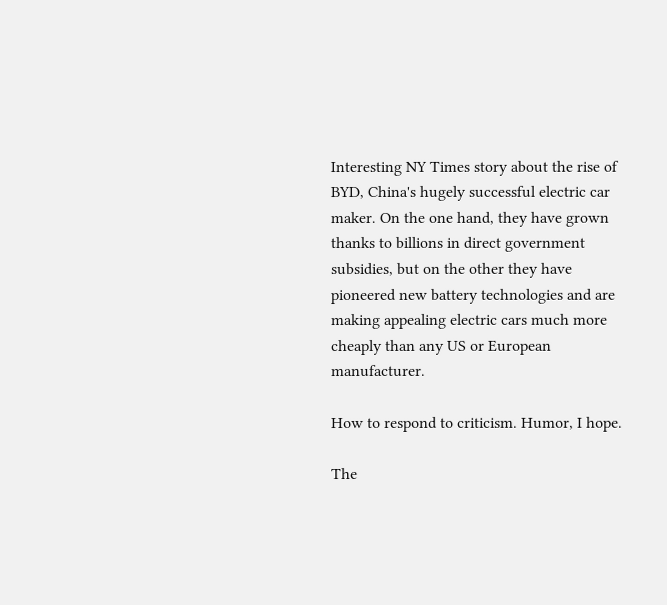Interesting NY Times story about the rise of BYD, China's hugely successful electric car maker. On the one hand, they have grown thanks to billions in direct government subsidies, but on the other they have pioneered new battery technologies and are making appealing electric cars much more cheaply than any US or European manufacturer.

How to respond to criticism. Humor, I hope.

The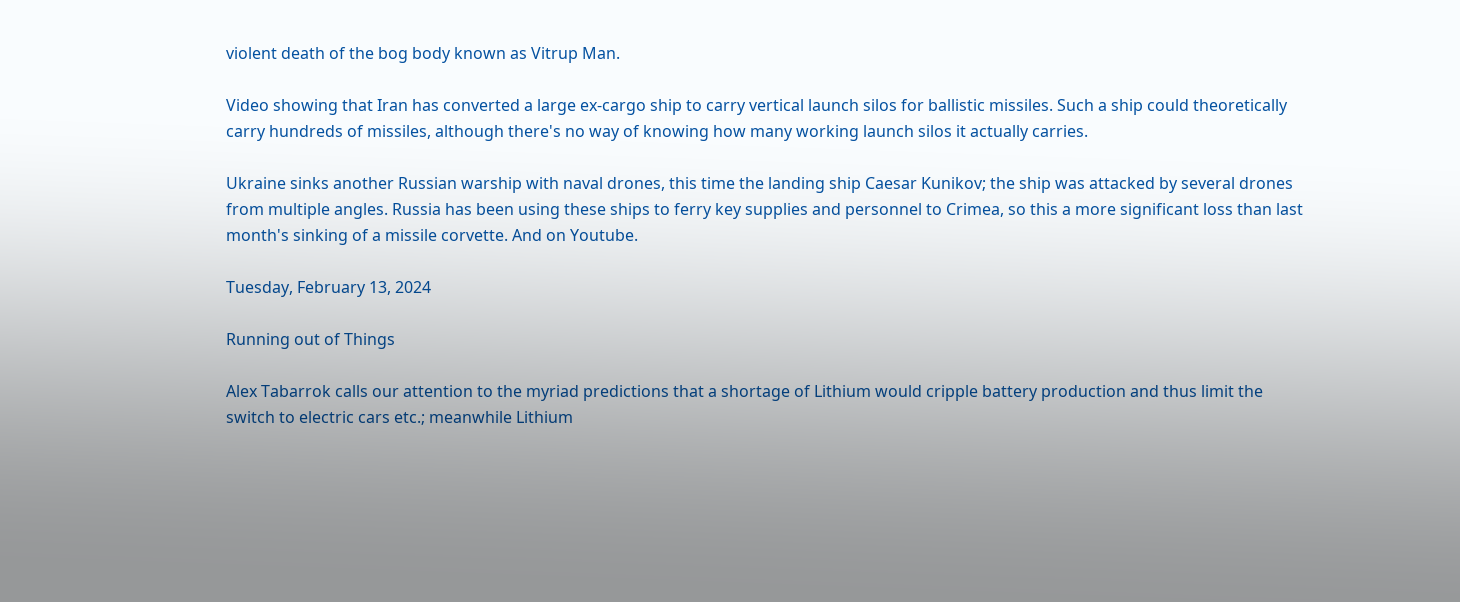violent death of the bog body known as Vitrup Man.

Video showing that Iran has converted a large ex-cargo ship to carry vertical launch silos for ballistic missiles. Such a ship could theoretically carry hundreds of missiles, although there's no way of knowing how many working launch silos it actually carries.

Ukraine sinks another Russian warship with naval drones, this time the landing ship Caesar Kunikov; the ship was attacked by several drones from multiple angles. Russia has been using these ships to ferry key supplies and personnel to Crimea, so this a more significant loss than last month's sinking of a missile corvette. And on Youtube.

Tuesday, February 13, 2024

Running out of Things

Alex Tabarrok calls our attention to the myriad predictions that a shortage of Lithium would cripple battery production and thus limit the switch to electric cars etc.; meanwhile Lithium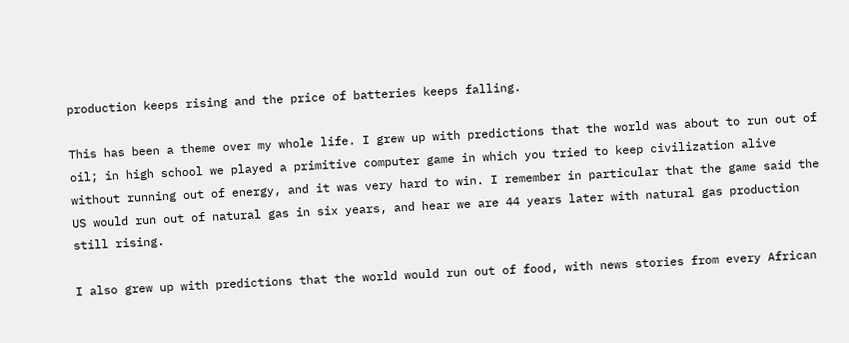production keeps rising and the price of batteries keeps falling.

This has been a theme over my whole life. I grew up with predictions that the world was about to run out of oil; in high school we played a primitive computer game in which you tried to keep civilization alive without running out of energy, and it was very hard to win. I remember in particular that the game said the US would run out of natural gas in six years, and hear we are 44 years later with natural gas production still rising.

I also grew up with predictions that the world would run out of food, with news stories from every African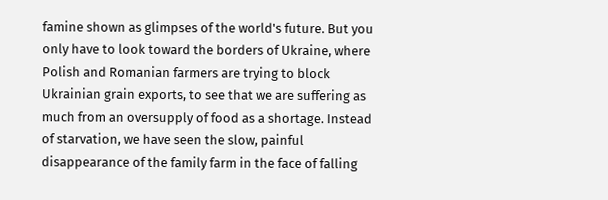famine shown as glimpses of the world's future. But you only have to look toward the borders of Ukraine, where Polish and Romanian farmers are trying to block Ukrainian grain exports, to see that we are suffering as much from an oversupply of food as a shortage. Instead of starvation, we have seen the slow, painful disappearance of the family farm in the face of falling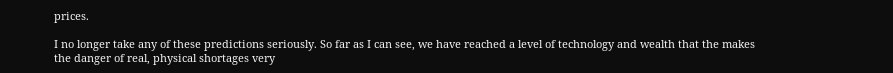prices.

I no longer take any of these predictions seriously. So far as I can see, we have reached a level of technology and wealth that the makes the danger of real, physical shortages very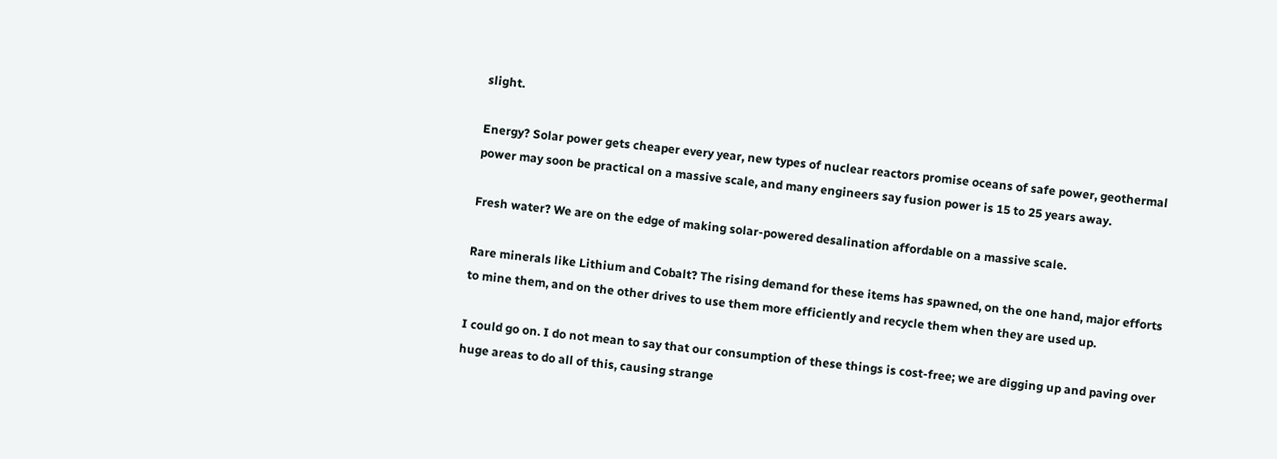slight.

Energy? Solar power gets cheaper every year, new types of nuclear reactors promise oceans of safe power, geothermal power may soon be practical on a massive scale, and many engineers say fusion power is 15 to 25 years away.

Fresh water? We are on the edge of making solar-powered desalination affordable on a massive scale.

Rare minerals like Lithium and Cobalt? The rising demand for these items has spawned, on the one hand, major efforts to mine them, and on the other drives to use them more efficiently and recycle them when they are used up.

I could go on. I do not mean to say that our consumption of these things is cost-free; we are digging up and paving over huge areas to do all of this, causing strange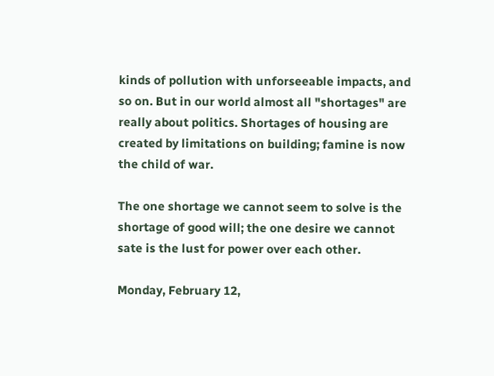kinds of pollution with unforseeable impacts, and so on. But in our world almost all "shortages" are really about politics. Shortages of housing are created by limitations on building; famine is now the child of war.

The one shortage we cannot seem to solve is the shortage of good will; the one desire we cannot sate is the lust for power over each other.

Monday, February 12,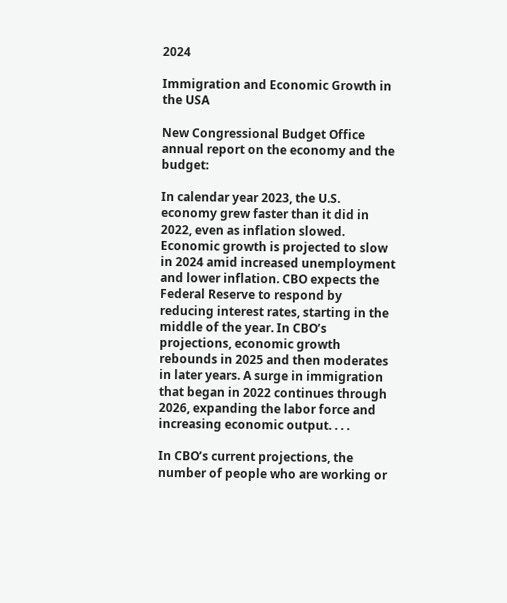2024

Immigration and Economic Growth in the USA

New Congressional Budget Office annual report on the economy and the budget:

In calendar year 2023, the U.S. economy grew faster than it did in 2022, even as inflation slowed. Economic growth is projected to slow in 2024 amid increased unemployment and lower inflation. CBO expects the Federal Reserve to respond by reducing interest rates, starting in the middle of the year. In CBO’s projections, economic growth rebounds in 2025 and then moderates in later years. A surge in immigration that began in 2022 continues through 2026, expanding the labor force and increasing economic output. . . .

In CBO’s current projections, the number of people who are working or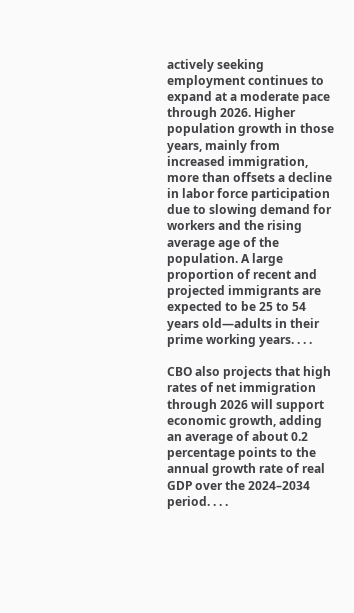actively seeking employment continues to expand at a moderate pace through 2026. Higher population growth in those years, mainly from increased immigration, more than offsets a decline in labor force participation due to slowing demand for workers and the rising average age of the population. A large proportion of recent and projected immigrants are expected to be 25 to 54 years old—adults in their prime working years. . . .

CBO also projects that high rates of net immigration through 2026 will support economic growth, adding an average of about 0.2 percentage points to the annual growth rate of real GDP over the 2024–2034 period. . . .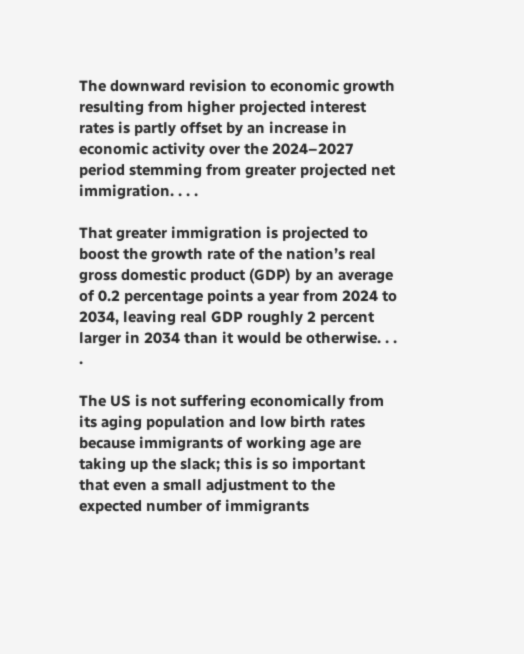The downward revision to economic growth resulting from higher projected interest rates is partly offset by an increase in economic activity over the 2024–2027 period stemming from greater projected net immigration. . . .

That greater immigration is projected to boost the growth rate of the nation’s real gross domestic product (GDP) by an average of 0.2 percentage points a year from 2024 to 2034, leaving real GDP roughly 2 percent larger in 2034 than it would be otherwise. . . .

The US is not suffering economically from its aging population and low birth rates because immigrants of working age are taking up the slack; this is so important that even a small adjustment to the expected number of immigrants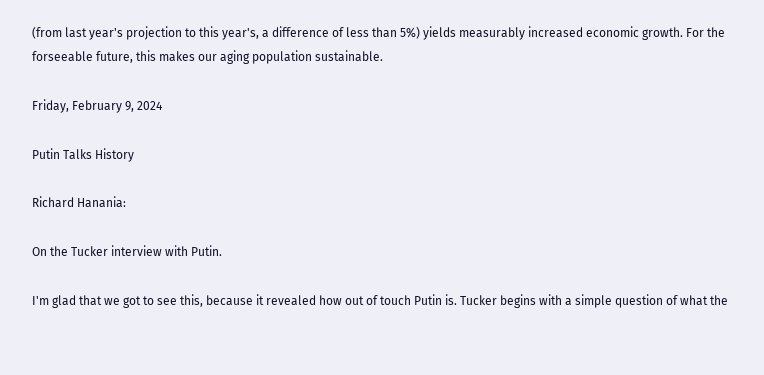(from last year's projection to this year's, a difference of less than 5%) yields measurably increased economic growth. For the forseeable future, this makes our aging population sustainable.

Friday, February 9, 2024

Putin Talks History

Richard Hanania:

On the Tucker interview with Putin.

I'm glad that we got to see this, because it revealed how out of touch Putin is. Tucker begins with a simple question of what the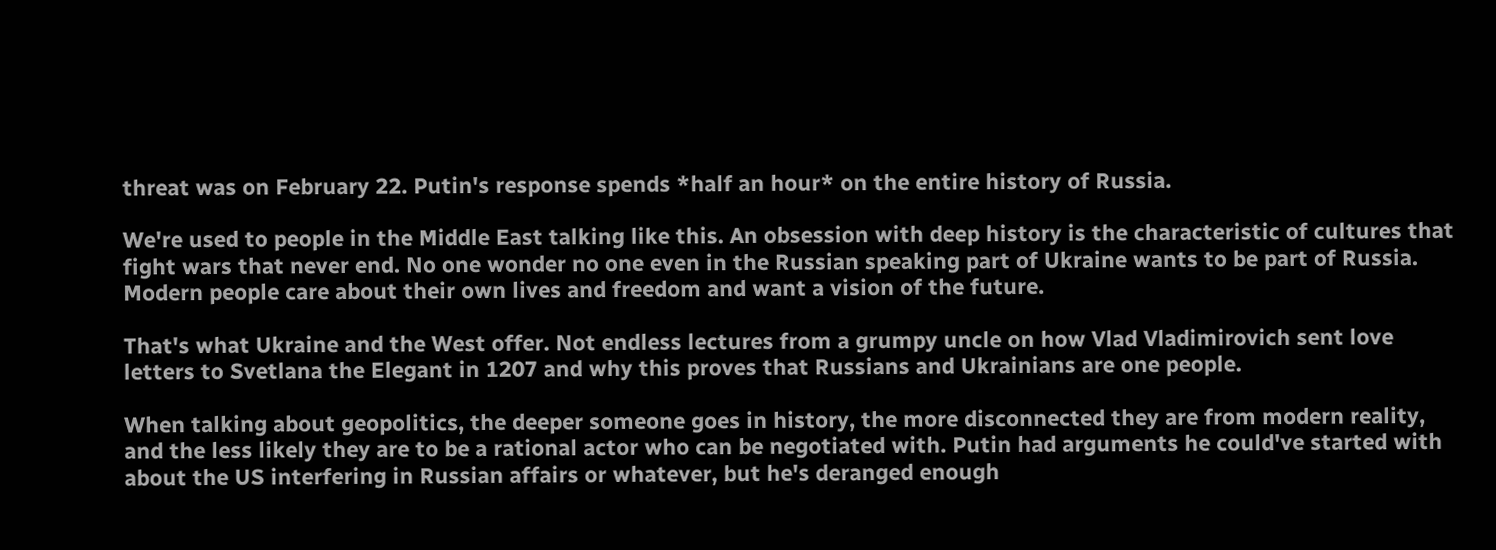threat was on February 22. Putin's response spends *half an hour* on the entire history of Russia.

We're used to people in the Middle East talking like this. An obsession with deep history is the characteristic of cultures that fight wars that never end. No one wonder no one even in the Russian speaking part of Ukraine wants to be part of Russia. Modern people care about their own lives and freedom and want a vision of the future.

That's what Ukraine and the West offer. Not endless lectures from a grumpy uncle on how Vlad Vladimirovich sent love letters to Svetlana the Elegant in 1207 and why this proves that Russians and Ukrainians are one people.

When talking about geopolitics, the deeper someone goes in history, the more disconnected they are from modern reality, and the less likely they are to be a rational actor who can be negotiated with. Putin had arguments he could've started with about the US interfering in Russian affairs or whatever, but he's deranged enough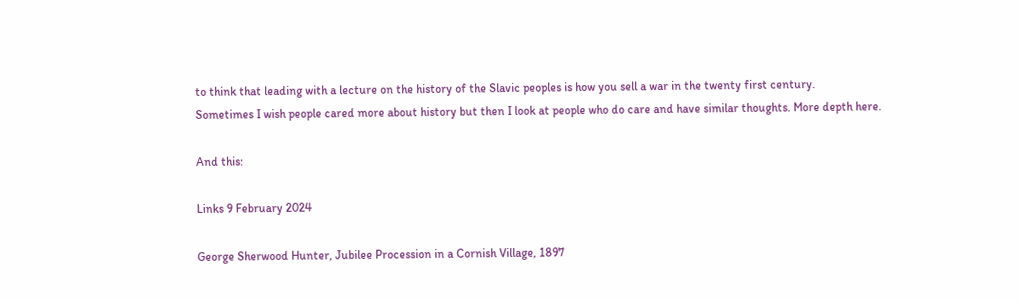to think that leading with a lecture on the history of the Slavic peoples is how you sell a war in the twenty first century.
Sometimes I wish people cared more about history but then I look at people who do care and have similar thoughts. More depth here.

And this:

Links 9 February 2024

George Sherwood Hunter, Jubilee Procession in a Cornish Village, 1897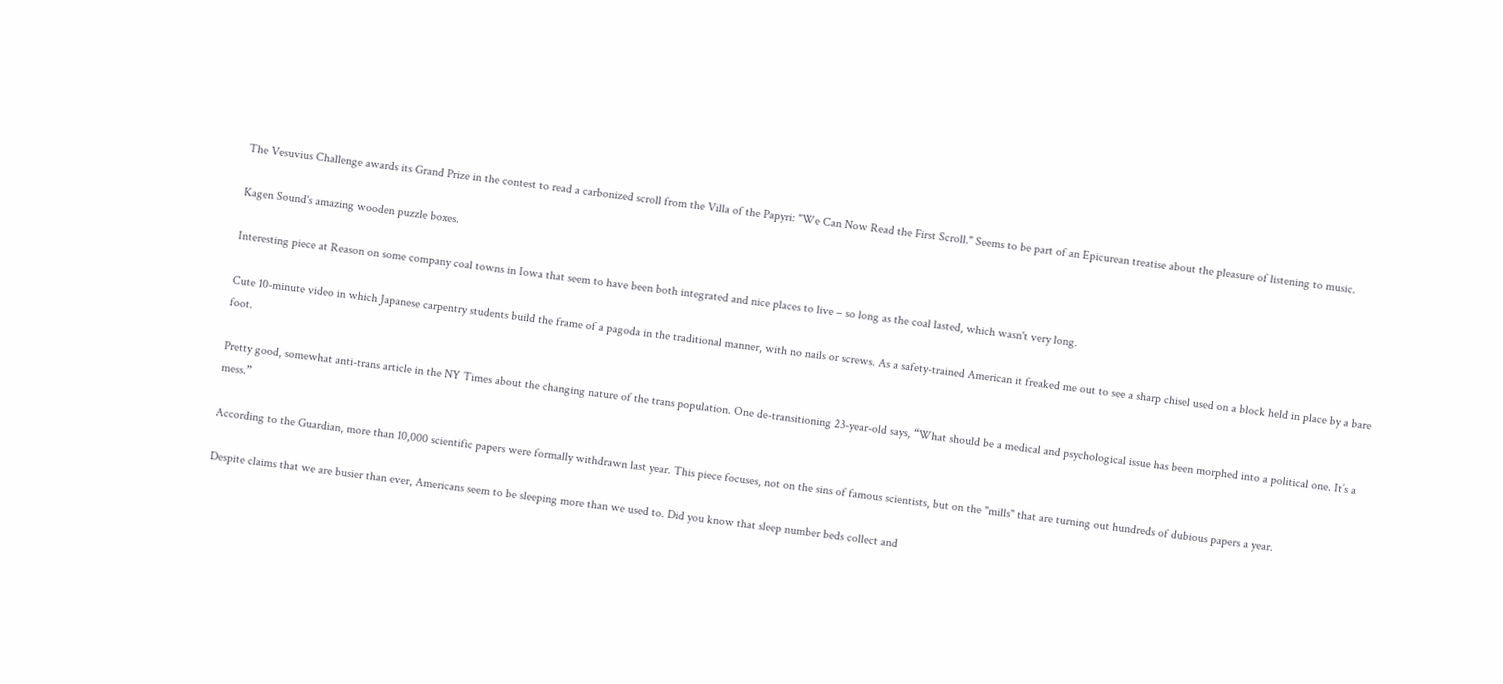The Vesuvius Challenge awards its Grand Prize in the contest to read a carbonized scroll from the Villa of the Papyri: "We Can Now Read the First Scroll." Seems to be part of an Epicurean treatise about the pleasure of listening to music.

Kagen Sound's amazing wooden puzzle boxes.

Interesting piece at Reason on some company coal towns in Iowa that seem to have been both integrated and nice places to live – so long as the coal lasted, which wasn't very long.

Cute 10-minute video in which Japanese carpentry students build the frame of a pagoda in the traditional manner, with no nails or screws. As a safety-trained American it freaked me out to see a sharp chisel used on a block held in place by a bare foot.

Pretty good, somewhat anti-trans article in the NY Times about the changing nature of the trans population. One de-transitioning 23-year-old says, “What should be a medical and psychological issue has been morphed into a political one. It’s a mess.”

According to the Guardian, more than 10,000 scientific papers were formally withdrawn last year. This piece focuses, not on the sins of famous scientists, but on the "mills" that are turning out hundreds of dubious papers a year.

Despite claims that we are busier than ever, Americans seem to be sleeping more than we used to. Did you know that sleep number beds collect and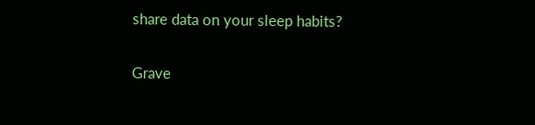share data on your sleep habits?

Grave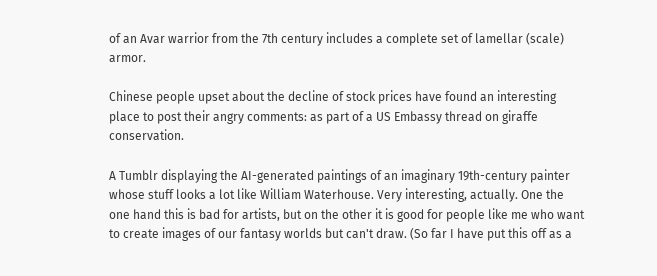of an Avar warrior from the 7th century includes a complete set of lamellar (scale) armor.

Chinese people upset about the decline of stock prices have found an interesting place to post their angry comments: as part of a US Embassy thread on giraffe conservation.

A Tumblr displaying the AI-generated paintings of an imaginary 19th-century painter whose stuff looks a lot like William Waterhouse. Very interesting, actually. One the one hand this is bad for artists, but on the other it is good for people like me who want to create images of our fantasy worlds but can't draw. (So far I have put this off as a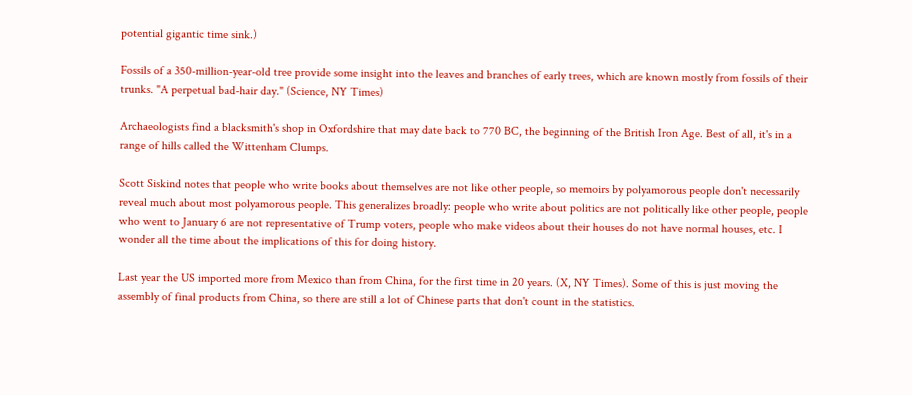potential gigantic time sink.)

Fossils of a 350-million-year-old tree provide some insight into the leaves and branches of early trees, which are known mostly from fossils of their trunks. "A perpetual bad-hair day." (Science, NY Times)

Archaeologists find a blacksmith's shop in Oxfordshire that may date back to 770 BC, the beginning of the British Iron Age. Best of all, it's in a range of hills called the Wittenham Clumps.

Scott Siskind notes that people who write books about themselves are not like other people, so memoirs by polyamorous people don't necessarily reveal much about most polyamorous people. This generalizes broadly: people who write about politics are not politically like other people, people who went to January 6 are not representative of Trump voters, people who make videos about their houses do not have normal houses, etc. I wonder all the time about the implications of this for doing history.

Last year the US imported more from Mexico than from China, for the first time in 20 years. (X, NY Times). Some of this is just moving the assembly of final products from China, so there are still a lot of Chinese parts that don't count in the statistics.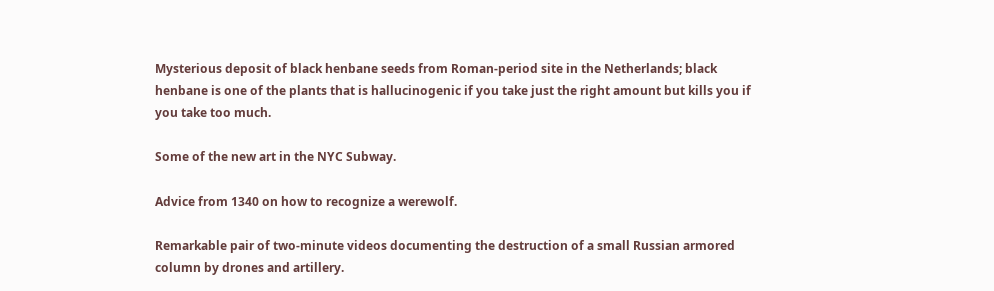Mysterious deposit of black henbane seeds from Roman-period site in the Netherlands; black henbane is one of the plants that is hallucinogenic if you take just the right amount but kills you if you take too much.

Some of the new art in the NYC Subway.

Advice from 1340 on how to recognize a werewolf.

Remarkable pair of two-minute videos documenting the destruction of a small Russian armored column by drones and artillery.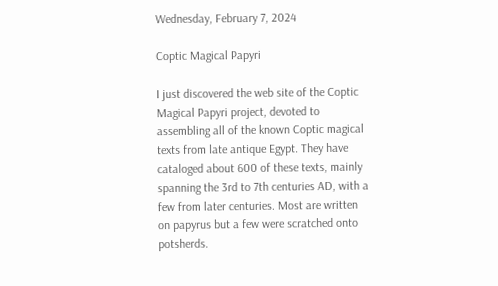Wednesday, February 7, 2024

Coptic Magical Papyri

I just discovered the web site of the Coptic Magical Papyri project, devoted to assembling all of the known Coptic magical texts from late antique Egypt. They have cataloged about 600 of these texts, mainly spanning the 3rd to 7th centuries AD, with a few from later centuries. Most are written on papyrus but a few were scratched onto potsherds.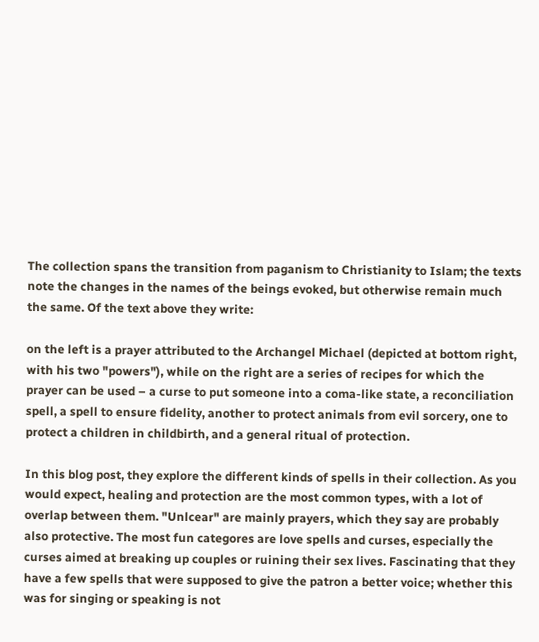The collection spans the transition from paganism to Christianity to Islam; the texts note the changes in the names of the beings evoked, but otherwise remain much the same. Of the text above they write:

on the left is a prayer attributed to the Archangel Michael (depicted at bottom right, with his two "powers"), while on the right are a series of recipes for which the prayer can be used – a curse to put someone into a coma-like state, a reconciliation spell, a spell to ensure fidelity, another to protect animals from evil sorcery, one to protect a children in childbirth, and a general ritual of protection.

In this blog post, they explore the different kinds of spells in their collection. As you would expect, healing and protection are the most common types, with a lot of overlap between them. "Unlcear" are mainly prayers, which they say are probably also protective. The most fun categores are love spells and curses, especially the curses aimed at breaking up couples or ruining their sex lives. Fascinating that they have a few spells that were supposed to give the patron a better voice; whether this was for singing or speaking is not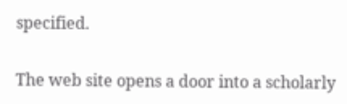specified.

The web site opens a door into a scholarly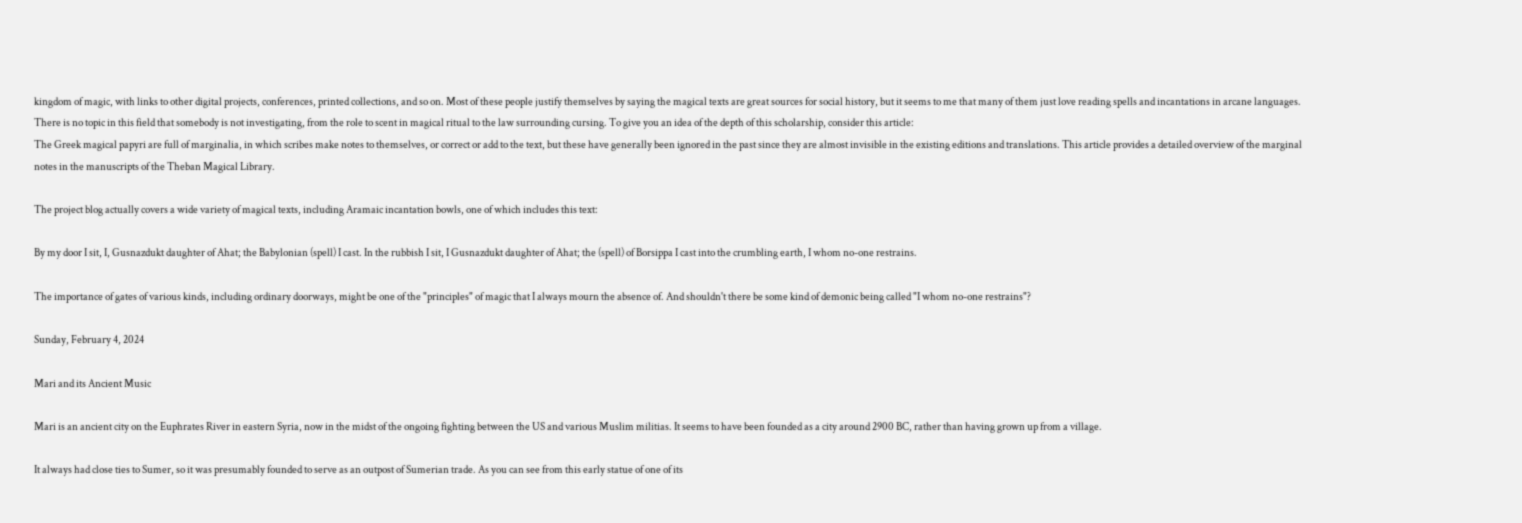kingdom of magic, with links to other digital projects, conferences, printed collections, and so on. Most of these people justify themselves by saying the magical texts are great sources for social history, but it seems to me that many of them just love reading spells and incantations in arcane languages. There is no topic in this field that somebody is not investigating, from the role to scent in magical ritual to the law surrounding cursing. To give you an idea of the depth of this scholarship, consider this article:
The Greek magical papyri are full of marginalia, in which scribes make notes to themselves, or correct or add to the text, but these have generally been ignored in the past since they are almost invisible in the existing editions and translations. This article provides a detailed overview of the marginal notes in the manuscripts of the Theban Magical Library.

The project blog actually covers a wide variety of magical texts, including Aramaic incantation bowls, one of which includes this text:

By my door I sit, I, Gusnazdukt daughter of Ahat; the Babylonian (spell) I cast. In the rubbish I sit, I Gusnazdukt daughter of Ahat; the (spell) of Borsippa I cast into the crumbling earth, I whom no-one restrains.

The importance of gates of various kinds, including ordinary doorways, might be one of the "principles" of magic that I always mourn the absence of. And shouldn't there be some kind of demonic being called "I whom no-one restrains"?

Sunday, February 4, 2024

Mari and its Ancient Music

Mari is an ancient city on the Euphrates River in eastern Syria, now in the midst of the ongoing fighting between the US and various Muslim militias. It seems to have been founded as a city around 2900 BC, rather than having grown up from a village.

It always had close ties to Sumer, so it was presumably founded to serve as an outpost of Sumerian trade. As you can see from this early statue of one of its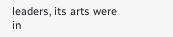leaders, its arts were in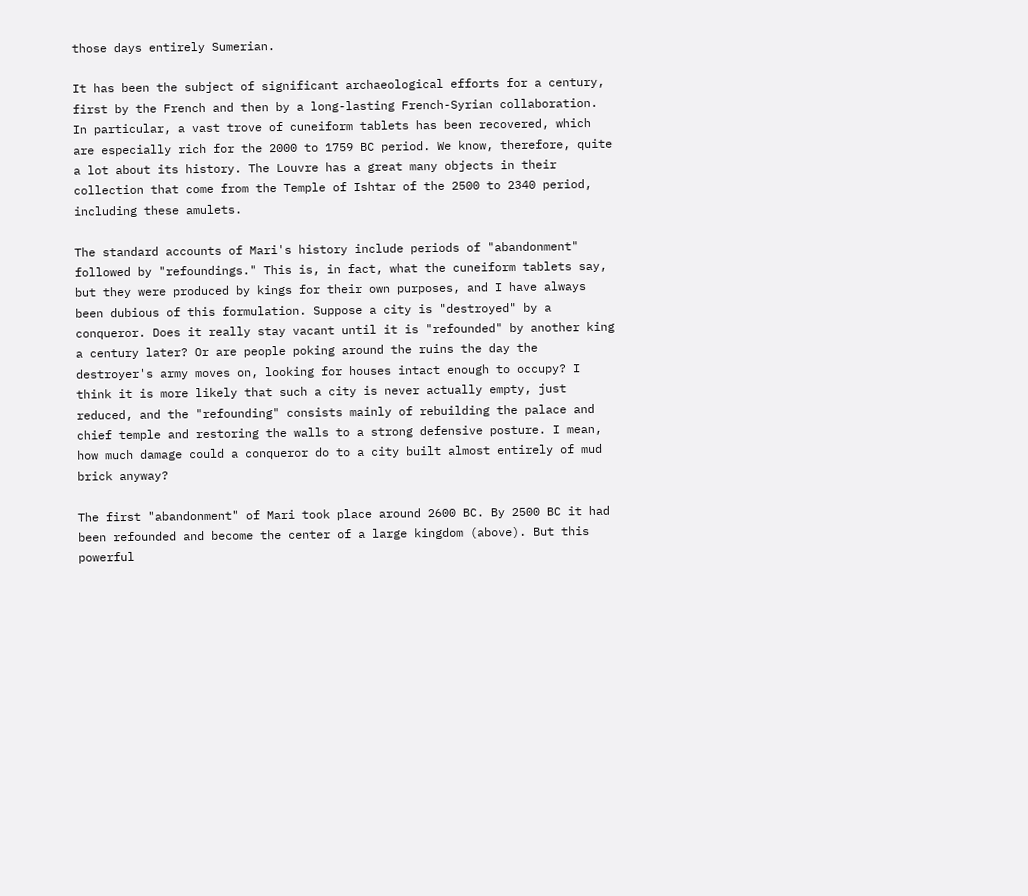those days entirely Sumerian.

It has been the subject of significant archaeological efforts for a century, first by the French and then by a long-lasting French-Syrian collaboration. In particular, a vast trove of cuneiform tablets has been recovered, which are especially rich for the 2000 to 1759 BC period. We know, therefore, quite a lot about its history. The Louvre has a great many objects in their collection that come from the Temple of Ishtar of the 2500 to 2340 period, including these amulets.

The standard accounts of Mari's history include periods of "abandonment" followed by "refoundings." This is, in fact, what the cuneiform tablets say, but they were produced by kings for their own purposes, and I have always been dubious of this formulation. Suppose a city is "destroyed" by a conqueror. Does it really stay vacant until it is "refounded" by another king a century later? Or are people poking around the ruins the day the destroyer's army moves on, looking for houses intact enough to occupy? I think it is more likely that such a city is never actually empty, just reduced, and the "refounding" consists mainly of rebuilding the palace and chief temple and restoring the walls to a strong defensive posture. I mean, how much damage could a conqueror do to a city built almost entirely of mud brick anyway?

The first "abandonment" of Mari took place around 2600 BC. By 2500 BC it had been refounded and become the center of a large kingdom (above). But this powerful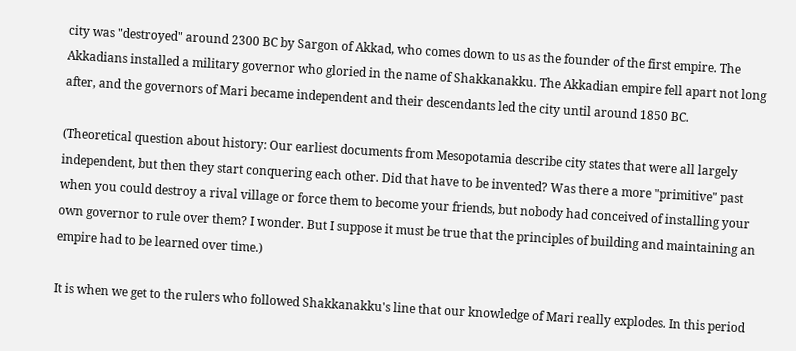city was "destroyed" around 2300 BC by Sargon of Akkad, who comes down to us as the founder of the first empire. The Akkadians installed a military governor who gloried in the name of Shakkanakku. The Akkadian empire fell apart not long after, and the governors of Mari became independent and their descendants led the city until around 1850 BC.

(Theoretical question about history: Our earliest documents from Mesopotamia describe city states that were all largely independent, but then they start conquering each other. Did that have to be invented? Was there a more "primitive" past when you could destroy a rival village or force them to become your friends, but nobody had conceived of installing your own governor to rule over them? I wonder. But I suppose it must be true that the principles of building and maintaining an empire had to be learned over time.)

It is when we get to the rulers who followed Shakkanakku's line that our knowledge of Mari really explodes. In this period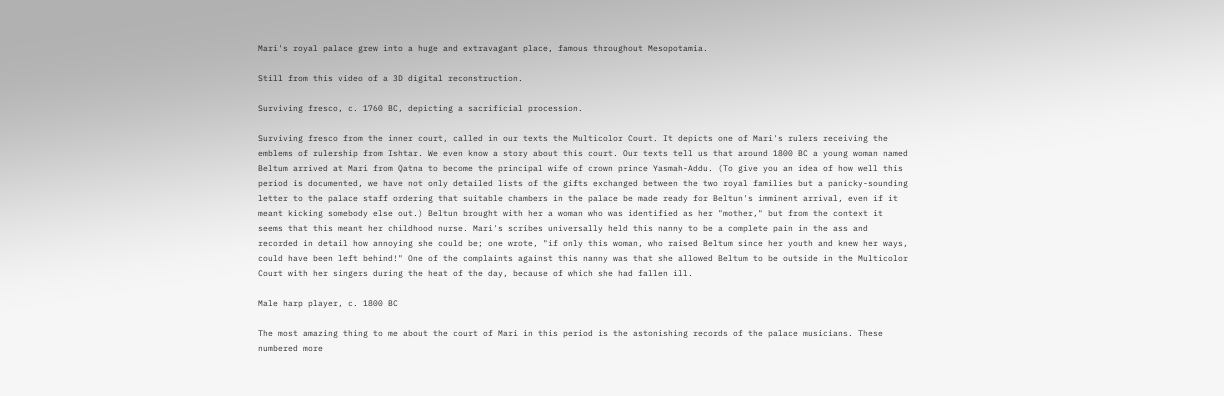Mari's royal palace grew into a huge and extravagant place, famous throughout Mesopotamia.

Still from this video of a 3D digital reconstruction.

Surviving fresco, c. 1760 BC, depicting a sacrificial procession.

Surviving fresco from the inner court, called in our texts the Multicolor Court. It depicts one of Mari's rulers receiving the emblems of rulership from Ishtar. We even know a story about this court. Our texts tell us that around 1800 BC a young woman named Beltum arrived at Mari from Qatna to become the principal wife of crown prince Yasmah-Addu. (To give you an idea of how well this period is documented, we have not only detailed lists of the gifts exchanged between the two royal families but a panicky-sounding letter to the palace staff ordering that suitable chambers in the palace be made ready for Beltun's imminent arrival, even if it meant kicking somebody else out.) Beltun brought with her a woman who was identified as her "mother," but from the context it seems that this meant her childhood nurse. Mari's scribes universally held this nanny to be a complete pain in the ass and recorded in detail how annoying she could be; one wrote, "if only this woman, who raised Beltum since her youth and knew her ways, could have been left behind!" One of the complaints against this nanny was that she allowed Beltum to be outside in the Multicolor Court with her singers during the heat of the day, because of which she had fallen ill.

Male harp player, c. 1800 BC

The most amazing thing to me about the court of Mari in this period is the astonishing records of the palace musicians. These numbered more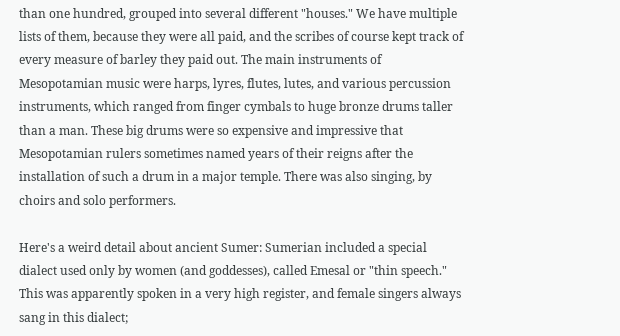than one hundred, grouped into several different "houses." We have multiple lists of them, because they were all paid, and the scribes of course kept track of every measure of barley they paid out. The main instruments of Mesopotamian music were harps, lyres, flutes, lutes, and various percussion instruments, which ranged from finger cymbals to huge bronze drums taller than a man. These big drums were so expensive and impressive that Mesopotamian rulers sometimes named years of their reigns after the installation of such a drum in a major temple. There was also singing, by choirs and solo performers.

Here's a weird detail about ancient Sumer: Sumerian included a special dialect used only by women (and goddesses), called Emesal or "thin speech." This was apparently spoken in a very high register, and female singers always sang in this dialect;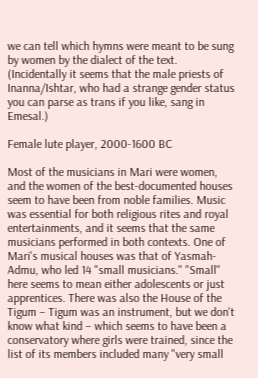we can tell which hymns were meant to be sung by women by the dialect of the text. (Incidentally it seems that the male priests of Inanna/Ishtar, who had a strange gender status you can parse as trans if you like, sang in Emesal.)

Female lute player, 2000-1600 BC

Most of the musicians in Mari were women, and the women of the best-documented houses seem to have been from noble families. Music was essential for both religious rites and royal entertainments, and it seems that the same musicians performed in both contexts. One of Mari's musical houses was that of Yasmah-Admu, who led 14 "small musicians." "Small" here seems to mean either adolescents or just apprentices. There was also the House of the Tigum – Tigum was an instrument, but we don't know what kind – which seems to have been a conservatory where girls were trained, since the list of its members included many "very small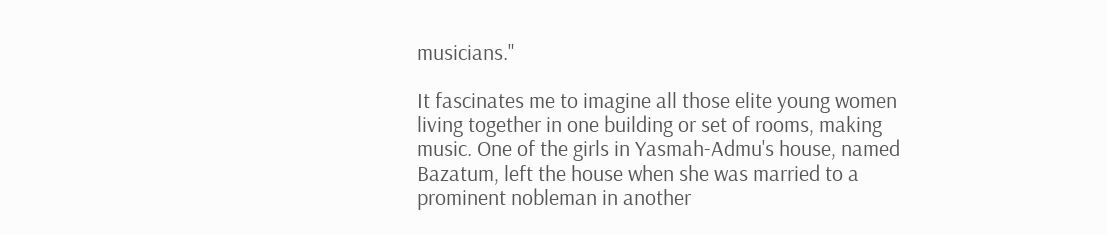musicians."

It fascinates me to imagine all those elite young women living together in one building or set of rooms, making music. One of the girls in Yasmah-Admu's house, named Bazatum, left the house when she was married to a prominent nobleman in another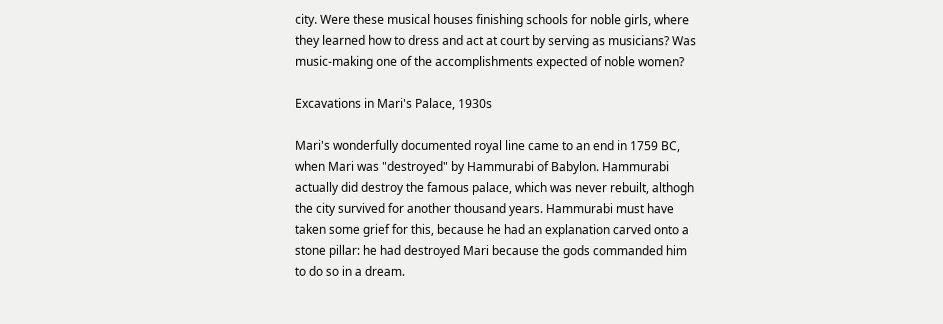city. Were these musical houses finishing schools for noble girls, where they learned how to dress and act at court by serving as musicians? Was music-making one of the accomplishments expected of noble women?

Excavations in Mari's Palace, 1930s

Mari's wonderfully documented royal line came to an end in 1759 BC, when Mari was "destroyed" by Hammurabi of Babylon. Hammurabi actually did destroy the famous palace, which was never rebuilt, althogh the city survived for another thousand years. Hammurabi must have taken some grief for this, because he had an explanation carved onto a stone pillar: he had destroyed Mari because the gods commanded him to do so in a dream.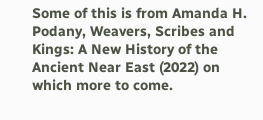Some of this is from Amanda H. Podany, Weavers, Scribes and Kings: A New History of the Ancient Near East (2022) on which more to come.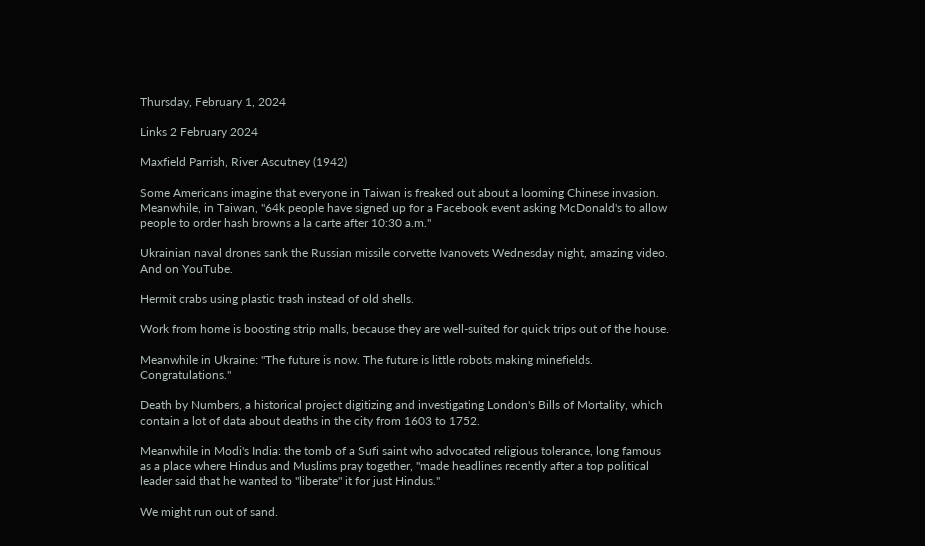Thursday, February 1, 2024

Links 2 February 2024

Maxfield Parrish, River Ascutney (1942)

Some Americans imagine that everyone in Taiwan is freaked out about a looming Chinese invasion. Meanwhile, in Taiwan, "64k people have signed up for a Facebook event asking McDonald's to allow people to order hash browns a la carte after 10:30 a.m."

Ukrainian naval drones sank the Russian missile corvette Ivanovets Wednesday night, amazing video. And on YouTube.

Hermit crabs using plastic trash instead of old shells.

Work from home is boosting strip malls, because they are well-suited for quick trips out of the house.

Meanwhile in Ukraine: "The future is now. The future is little robots making minefields. Congratulations."

Death by Numbers, a historical project digitizing and investigating London's Bills of Mortality, which contain a lot of data about deaths in the city from 1603 to 1752.

Meanwhile in Modi's India: the tomb of a Sufi saint who advocated religious tolerance, long famous as a place where Hindus and Muslims pray together, "made headlines recently after a top political leader said that he wanted to "liberate" it for just Hindus."

We might run out of sand.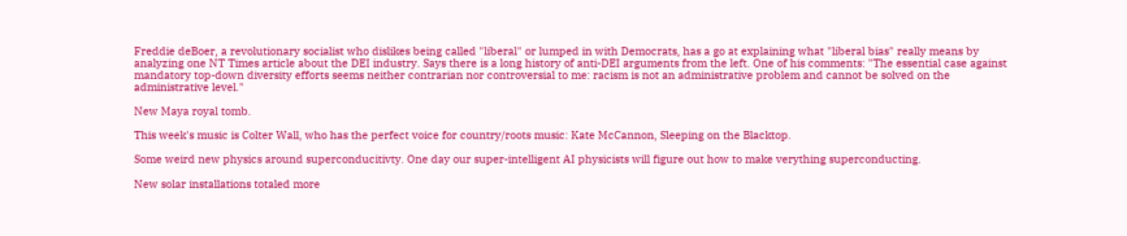Freddie deBoer, a revolutionary socialist who dislikes being called "liberal" or lumped in with Democrats, has a go at explaining what "liberal bias" really means by analyzing one NT Times article about the DEI industry. Says there is a long history of anti-DEI arguments from the left. One of his comments: "The essential case against mandatory top-down diversity efforts seems neither contrarian nor controversial to me: racism is not an administrative problem and cannot be solved on the administrative level."

New Maya royal tomb.

This week's music is Colter Wall, who has the perfect voice for country/roots music: Kate McCannon, Sleeping on the Blacktop.

Some weird new physics around superconducitivty. One day our super-intelligent AI physicists will figure out how to make verything superconducting.

New solar installations totaled more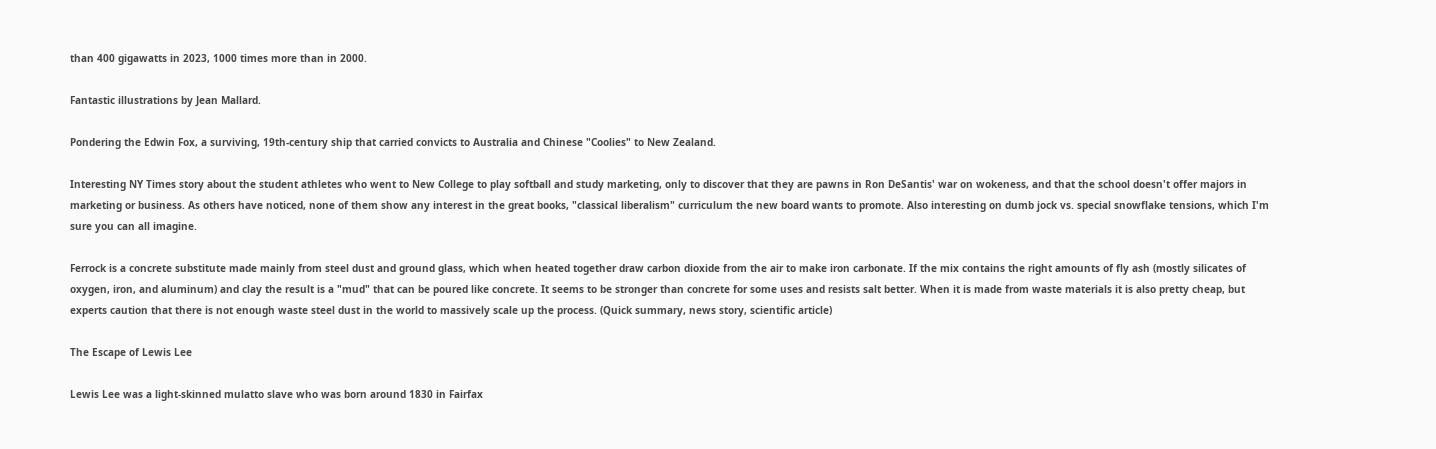than 400 gigawatts in 2023, 1000 times more than in 2000.

Fantastic illustrations by Jean Mallard.

Pondering the Edwin Fox, a surviving, 19th-century ship that carried convicts to Australia and Chinese "Coolies" to New Zealand.

Interesting NY Times story about the student athletes who went to New College to play softball and study marketing, only to discover that they are pawns in Ron DeSantis' war on wokeness, and that the school doesn't offer majors in marketing or business. As others have noticed, none of them show any interest in the great books, "classical liberalism" curriculum the new board wants to promote. Also interesting on dumb jock vs. special snowflake tensions, which I'm sure you can all imagine.

Ferrock is a concrete substitute made mainly from steel dust and ground glass, which when heated together draw carbon dioxide from the air to make iron carbonate. If the mix contains the right amounts of fly ash (mostly silicates of oxygen, iron, and aluminum) and clay the result is a "mud" that can be poured like concrete. It seems to be stronger than concrete for some uses and resists salt better. When it is made from waste materials it is also pretty cheap, but experts caution that there is not enough waste steel dust in the world to massively scale up the process. (Quick summary, news story, scientific article)

The Escape of Lewis Lee

Lewis Lee was a light-skinned mulatto slave who was born around 1830 in Fairfax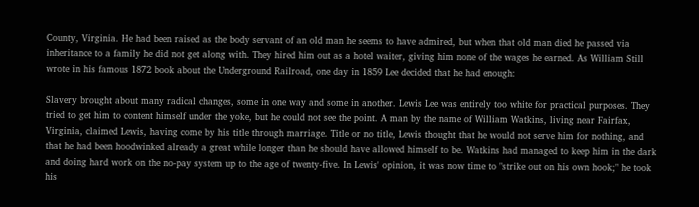County, Virginia. He had been raised as the body servant of an old man he seems to have admired, but when that old man died he passed via inheritance to a family he did not get along with. They hired him out as a hotel waiter, giving him none of the wages he earned. As William Still wrote in his famous 1872 book about the Underground Railroad, one day in 1859 Lee decided that he had enough:

Slavery brought about many radical changes, some in one way and some in another. Lewis Lee was entirely too white for practical purposes. They tried to get him to content himself under the yoke, but he could not see the point. A man by the name of William Watkins, living near Fairfax, Virginia, claimed Lewis, having come by his title through marriage. Title or no title, Lewis thought that he would not serve him for nothing, and that he had been hoodwinked already a great while longer than he should have allowed himself to be. Watkins had managed to keep him in the dark and doing hard work on the no-pay system up to the age of twenty-five. In Lewis' opinion, it was now time to "strike out on his own hook;" he took his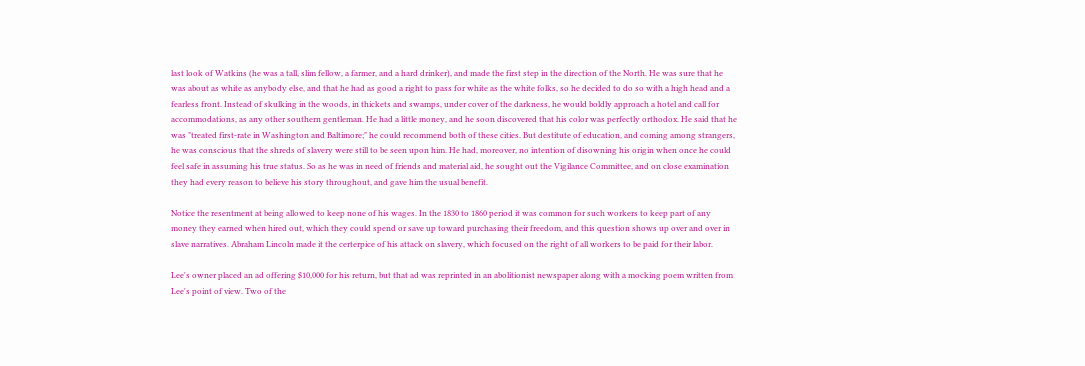last look of Watkins (he was a tall, slim fellow, a farmer, and a hard drinker), and made the first step in the direction of the North. He was sure that he was about as white as anybody else, and that he had as good a right to pass for white as the white folks, so he decided to do so with a high head and a fearless front. Instead of skulking in the woods, in thickets and swamps, under cover of the darkness, he would boldly approach a hotel and call for accommodations, as any other southern gentleman. He had a little money, and he soon discovered that his color was perfectly orthodox. He said that he was "treated first-rate in Washington and Baltimore;" he could recommend both of these cities. But destitute of education, and coming among strangers, he was conscious that the shreds of slavery were still to be seen upon him. He had, moreover, no intention of disowning his origin when once he could feel safe in assuming his true status. So as he was in need of friends and material aid, he sought out the Vigilance Committee, and on close examination they had every reason to believe his story throughout, and gave him the usual benefit.

Notice the resentment at being allowed to keep none of his wages. In the 1830 to 1860 period it was common for such workers to keep part of any money they earned when hired out, which they could spend or save up toward purchasing their freedom, and this question shows up over and over in slave narratives. Abraham Lincoln made it the certerpice of his attack on slavery, which focused on the right of all workers to be paid for their labor.

Lee's owner placed an ad offering $10,000 for his return, but that ad was reprinted in an abolitionist newspaper along with a mocking poem written from Lee's point of view. Two of the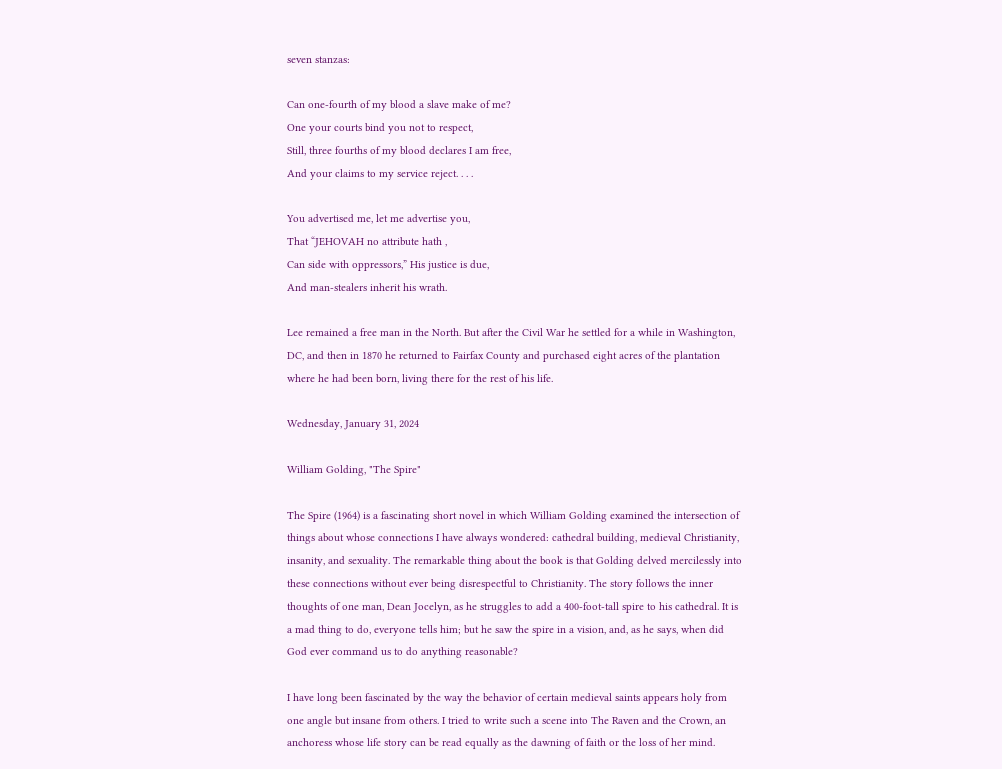seven stanzas:

Can one-fourth of my blood a slave make of me?
One your courts bind you not to respect,
Still, three fourths of my blood declares I am free,
And your claims to my service reject. . . .

You advertised me, let me advertise you,
That “JEHOVAH no attribute hath ,
Can side with oppressors,” His justice is due,
And man-stealers inherit his wrath.

Lee remained a free man in the North. But after the Civil War he settled for a while in Washington, DC, and then in 1870 he returned to Fairfax County and purchased eight acres of the plantation where he had been born, living there for the rest of his life.

Wednesday, January 31, 2024

William Golding, "The Spire"

The Spire (1964) is a fascinating short novel in which William Golding examined the intersection of things about whose connections I have always wondered: cathedral building, medieval Christianity, insanity, and sexuality. The remarkable thing about the book is that Golding delved mercilessly into these connections without ever being disrespectful to Christianity. The story follows the inner thoughts of one man, Dean Jocelyn, as he struggles to add a 400-foot-tall spire to his cathedral. It is a mad thing to do, everyone tells him; but he saw the spire in a vision, and, as he says, when did God ever command us to do anything reasonable?

I have long been fascinated by the way the behavior of certain medieval saints appears holy from one angle but insane from others. I tried to write such a scene into The Raven and the Crown, an anchoress whose life story can be read equally as the dawning of faith or the loss of her mind.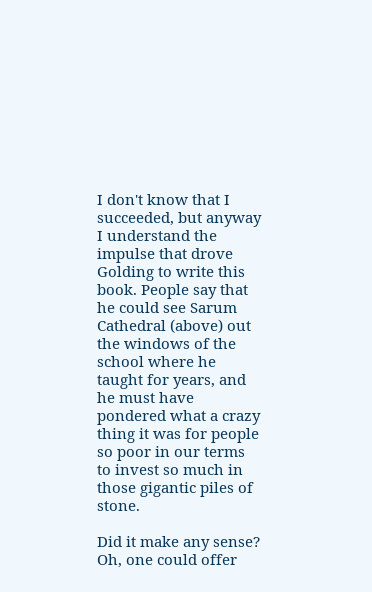I don't know that I succeeded, but anyway I understand the impulse that drove Golding to write this book. People say that he could see Sarum Cathedral (above) out the windows of the school where he taught for years, and he must have pondered what a crazy thing it was for people so poor in our terms to invest so much in those gigantic piles of stone.

Did it make any sense? Oh, one could offer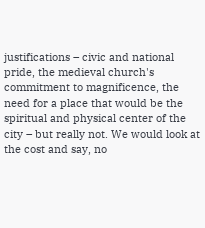justifications – civic and national pride, the medieval church's commitment to magnificence, the need for a place that would be the spiritual and physical center of the city – but really not. We would look at the cost and say, no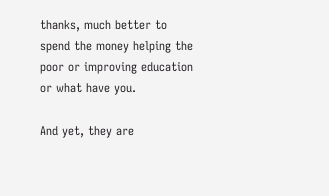thanks, much better to spend the money helping the poor or improving education or what have you.

And yet, they are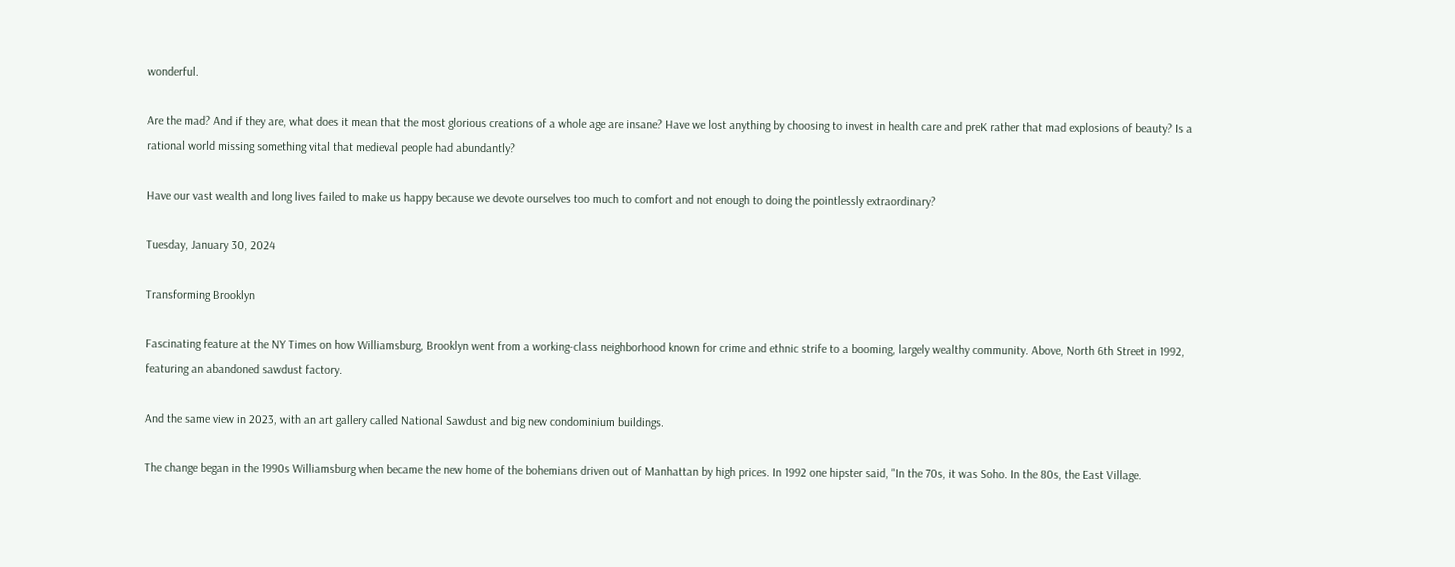wonderful.

Are the mad? And if they are, what does it mean that the most glorious creations of a whole age are insane? Have we lost anything by choosing to invest in health care and preK rather that mad explosions of beauty? Is a rational world missing something vital that medieval people had abundantly?

Have our vast wealth and long lives failed to make us happy because we devote ourselves too much to comfort and not enough to doing the pointlessly extraordinary?

Tuesday, January 30, 2024

Transforming Brooklyn

Fascinating feature at the NY Times on how Williamsburg, Brooklyn went from a working-class neighborhood known for crime and ethnic strife to a booming, largely wealthy community. Above, North 6th Street in 1992, featuring an abandoned sawdust factory.

And the same view in 2023, with an art gallery called National Sawdust and big new condominium buildings.

The change began in the 1990s Williamsburg when became the new home of the bohemians driven out of Manhattan by high prices. In 1992 one hipster said, "In the 70s, it was Soho. In the 80s, the East Village.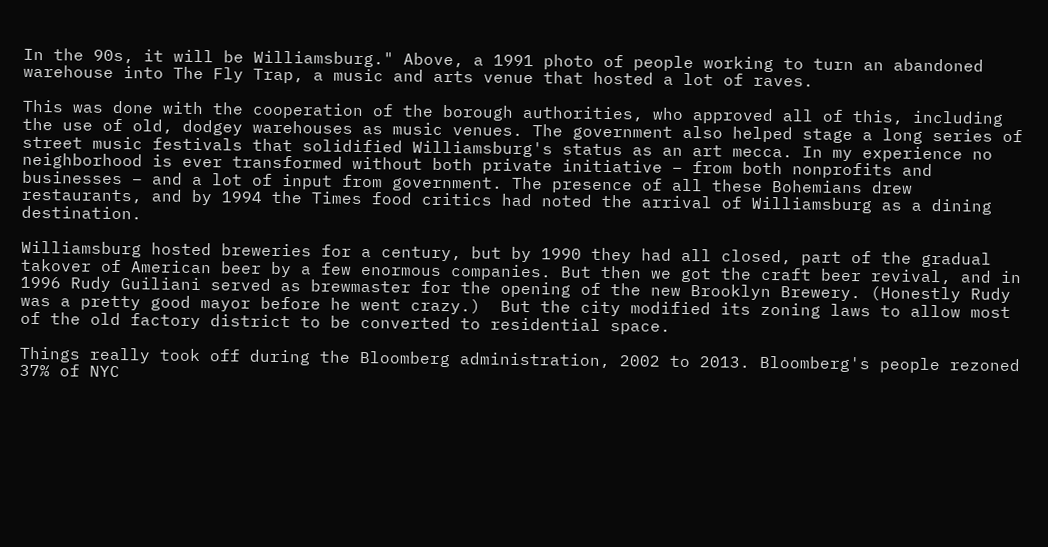In the 90s, it will be Williamsburg." Above, a 1991 photo of people working to turn an abandoned warehouse into The Fly Trap, a music and arts venue that hosted a lot of raves.

This was done with the cooperation of the borough authorities, who approved all of this, including the use of old, dodgey warehouses as music venues. The government also helped stage a long series of street music festivals that solidified Williamsburg's status as an art mecca. In my experience no neighborhood is ever transformed without both private initiative – from both nonprofits and businesses – and a lot of input from government. The presence of all these Bohemians drew restaurants, and by 1994 the Times food critics had noted the arrival of Williamsburg as a dining destination.

Williamsburg hosted breweries for a century, but by 1990 they had all closed, part of the gradual takover of American beer by a few enormous companies. But then we got the craft beer revival, and in 1996 Rudy Guiliani served as brewmaster for the opening of the new Brooklyn Brewery. (Honestly Rudy was a pretty good mayor before he went crazy.)  But the city modified its zoning laws to allow most of the old factory district to be converted to residential space.

Things really took off during the Bloomberg administration, 2002 to 2013. Bloomberg's people rezoned 37% of NYC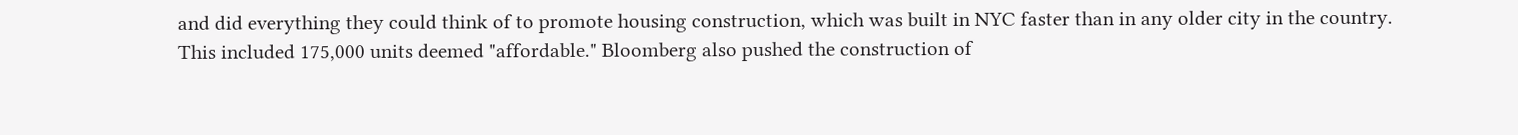and did everything they could think of to promote housing construction, which was built in NYC faster than in any older city in the country. This included 175,000 units deemed "affordable." Bloomberg also pushed the construction of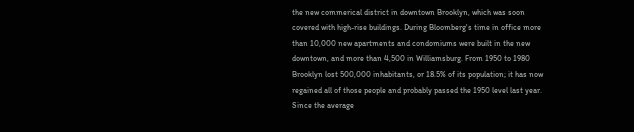the new commerical district in downtown Brooklyn, which was soon covered with high-rise buildings. During Bloomberg's time in office more than 10,000 new apartments and condomiums were built in the new downtown, and more than 4,500 in Williamsburg. From 1950 to 1980 Brooklyn lost 500,000 inhabitants, or 18.5% of its population; it has now regained all of those people and probably passed the 1950 level last year. Since the average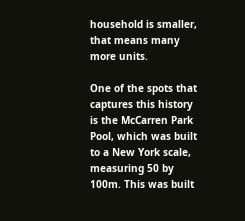household is smaller, that means many more units.

One of the spots that captures this history is the McCarren Park Pool, which was built to a New York scale, measuring 50 by 100m. This was built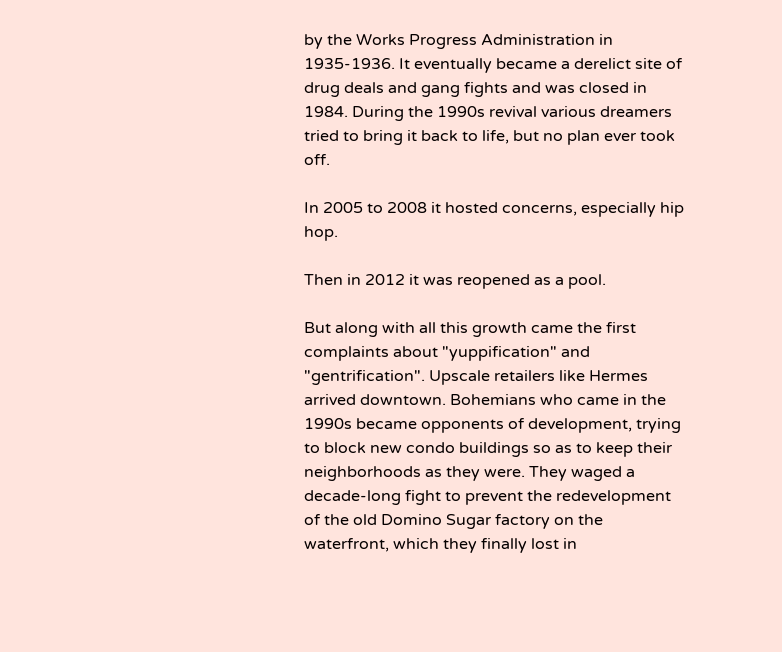by the Works Progress Administration in 1935-1936. It eventually became a derelict site of drug deals and gang fights and was closed in 1984. During the 1990s revival various dreamers tried to bring it back to life, but no plan ever took off.

In 2005 to 2008 it hosted concerns, especially hip hop.

Then in 2012 it was reopened as a pool.

But along with all this growth came the first complaints about "yuppification" and "gentrification". Upscale retailers like Hermes arrived downtown. Bohemians who came in the 1990s became opponents of development, trying to block new condo buildings so as to keep their neighborhoods as they were. They waged a decade-long fight to prevent the redevelopment of the old Domino Sugar factory on the waterfront, which they finally lost in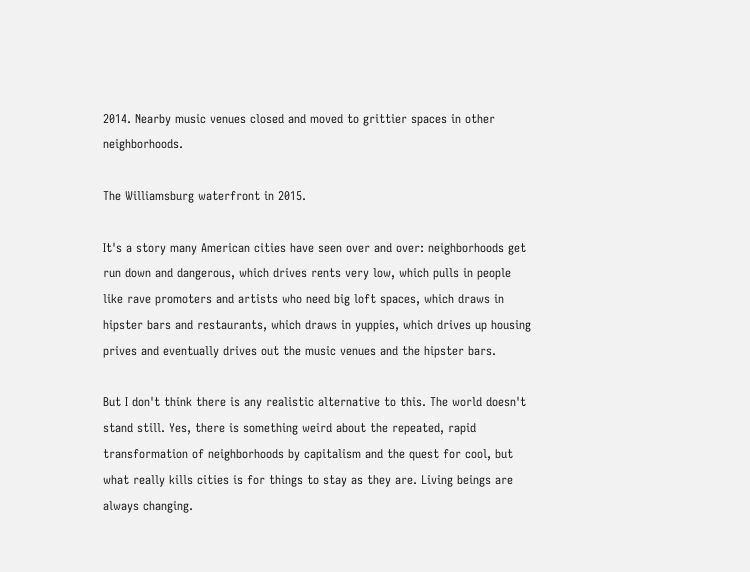2014. Nearby music venues closed and moved to grittier spaces in other neighborhoods.

The Williamsburg waterfront in 2015.

It's a story many American cities have seen over and over: neighborhoods get run down and dangerous, which drives rents very low, which pulls in people like rave promoters and artists who need big loft spaces, which draws in hipster bars and restaurants, which draws in yuppies, which drives up housing prives and eventually drives out the music venues and the hipster bars.

But I don't think there is any realistic alternative to this. The world doesn't stand still. Yes, there is something weird about the repeated, rapid transformation of neighborhoods by capitalism and the quest for cool, but what really kills cities is for things to stay as they are. Living beings are always changing.